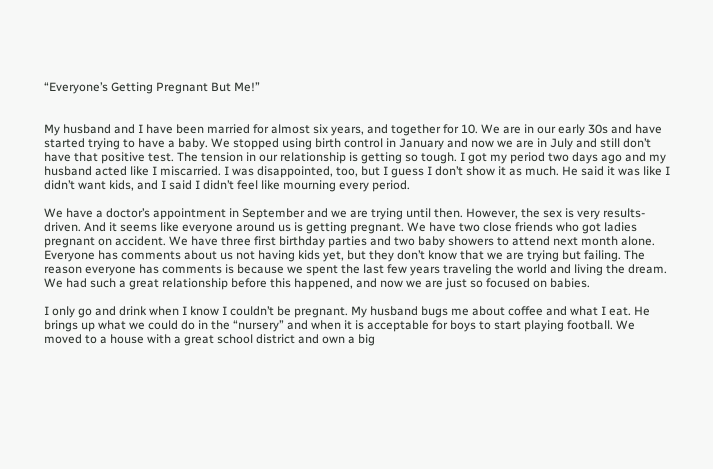“Everyone’s Getting Pregnant But Me!”


My husband and I have been married for almost six years, and together for 10. We are in our early 30s and have started trying to have a baby. We stopped using birth control in January and now we are in July and still don’t have that positive test. The tension in our relationship is getting so tough. I got my period two days ago and my husband acted like I miscarried. I was disappointed, too, but I guess I don’t show it as much. He said it was like I didn’t want kids, and I said I didn’t feel like mourning every period.

We have a doctor’s appointment in September and we are trying until then. However, the sex is very results-driven. And it seems like everyone around us is getting pregnant. We have two close friends who got ladies pregnant on accident. We have three first birthday parties and two baby showers to attend next month alone. Everyone has comments about us not having kids yet, but they don’t know that we are trying but failing. The reason everyone has comments is because we spent the last few years traveling the world and living the dream. We had such a great relationship before this happened, and now we are just so focused on babies.

I only go and drink when I know I couldn’t be pregnant. My husband bugs me about coffee and what I eat. He brings up what we could do in the “nursery” and when it is acceptable for boys to start playing football. We moved to a house with a great school district and own a big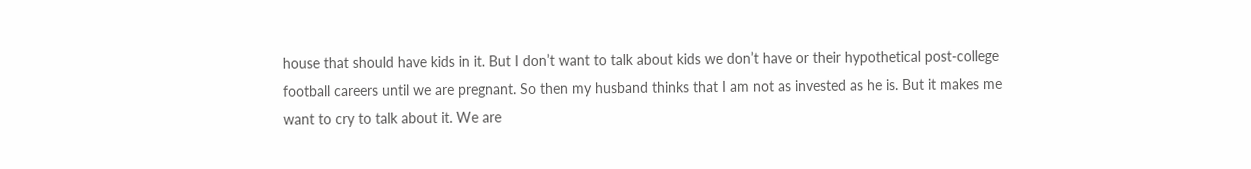house that should have kids in it. But I don’t want to talk about kids we don’t have or their hypothetical post-college football careers until we are pregnant. So then my husband thinks that I am not as invested as he is. But it makes me want to cry to talk about it. We are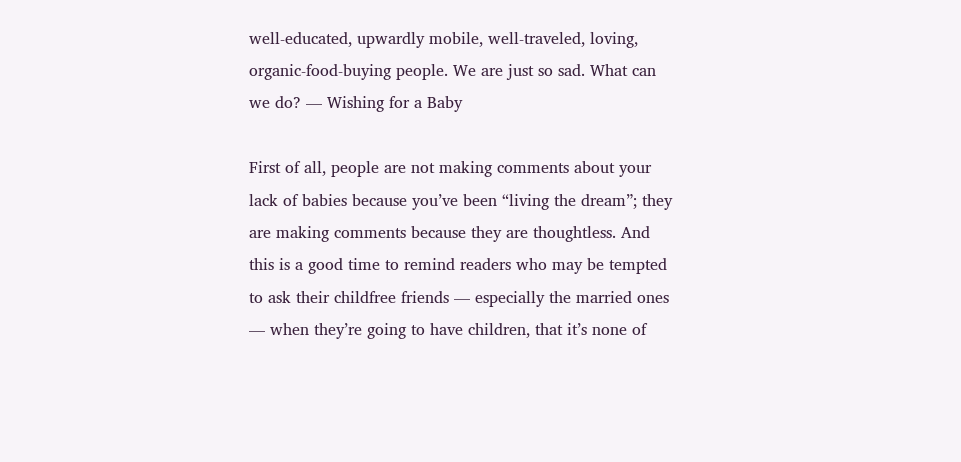well-educated, upwardly mobile, well-traveled, loving, organic-food-buying people. We are just so sad. What can we do? — Wishing for a Baby

First of all, people are not making comments about your lack of babies because you’ve been “living the dream”; they are making comments because they are thoughtless. And this is a good time to remind readers who may be tempted to ask their childfree friends — especially the married ones — when they’re going to have children, that it’s none of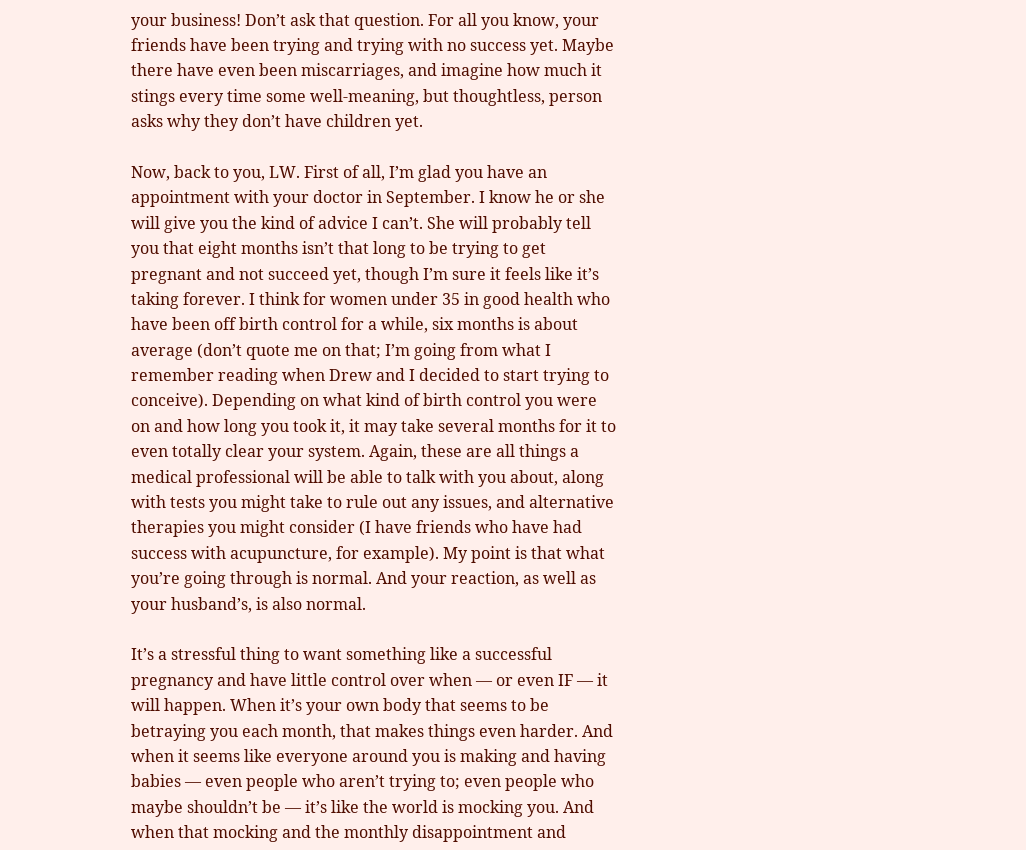your business! Don’t ask that question. For all you know, your friends have been trying and trying with no success yet. Maybe there have even been miscarriages, and imagine how much it stings every time some well-meaning, but thoughtless, person asks why they don’t have children yet.

Now, back to you, LW. First of all, I’m glad you have an appointment with your doctor in September. I know he or she will give you the kind of advice I can’t. She will probably tell you that eight months isn’t that long to be trying to get pregnant and not succeed yet, though I’m sure it feels like it’s taking forever. I think for women under 35 in good health who have been off birth control for a while, six months is about average (don’t quote me on that; I’m going from what I remember reading when Drew and I decided to start trying to conceive). Depending on what kind of birth control you were on and how long you took it, it may take several months for it to even totally clear your system. Again, these are all things a medical professional will be able to talk with you about, along with tests you might take to rule out any issues, and alternative therapies you might consider (I have friends who have had success with acupuncture, for example). My point is that what you’re going through is normal. And your reaction, as well as your husband’s, is also normal.

It’s a stressful thing to want something like a successful pregnancy and have little control over when — or even IF — it will happen. When it’s your own body that seems to be betraying you each month, that makes things even harder. And when it seems like everyone around you is making and having babies — even people who aren’t trying to; even people who maybe shouldn’t be — it’s like the world is mocking you. And when that mocking and the monthly disappointment and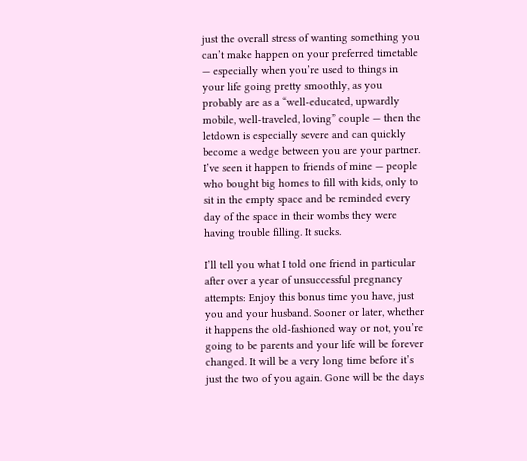just the overall stress of wanting something you can’t make happen on your preferred timetable — especially when you’re used to things in your life going pretty smoothly, as you probably are as a “well-educated, upwardly mobile, well-traveled, loving” couple — then the letdown is especially severe and can quickly become a wedge between you are your partner. I’ve seen it happen to friends of mine — people who bought big homes to fill with kids, only to sit in the empty space and be reminded every day of the space in their wombs they were having trouble filling. It sucks.

I’ll tell you what I told one friend in particular after over a year of unsuccessful pregnancy attempts: Enjoy this bonus time you have, just you and your husband. Sooner or later, whether it happens the old-fashioned way or not, you’re going to be parents and your life will be forever changed. It will be a very long time before it’s just the two of you again. Gone will be the days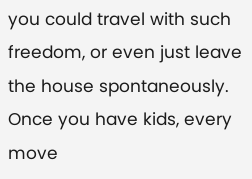you could travel with such freedom, or even just leave the house spontaneously. Once you have kids, every move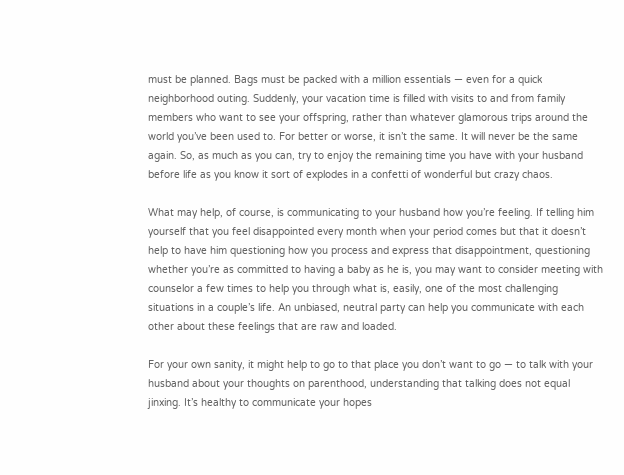must be planned. Bags must be packed with a million essentials — even for a quick neighborhood outing. Suddenly, your vacation time is filled with visits to and from family members who want to see your offspring, rather than whatever glamorous trips around the world you’ve been used to. For better or worse, it isn’t the same. It will never be the same again. So, as much as you can, try to enjoy the remaining time you have with your husband before life as you know it sort of explodes in a confetti of wonderful but crazy chaos.

What may help, of course, is communicating to your husband how you’re feeling. If telling him yourself that you feel disappointed every month when your period comes but that it doesn’t help to have him questioning how you process and express that disappointment, questioning whether you’re as committed to having a baby as he is, you may want to consider meeting with counselor a few times to help you through what is, easily, one of the most challenging situations in a couple’s life. An unbiased, neutral party can help you communicate with each other about these feelings that are raw and loaded.

For your own sanity, it might help to go to that place you don’t want to go — to talk with your husband about your thoughts on parenthood, understanding that talking does not equal jinxing. It’s healthy to communicate your hopes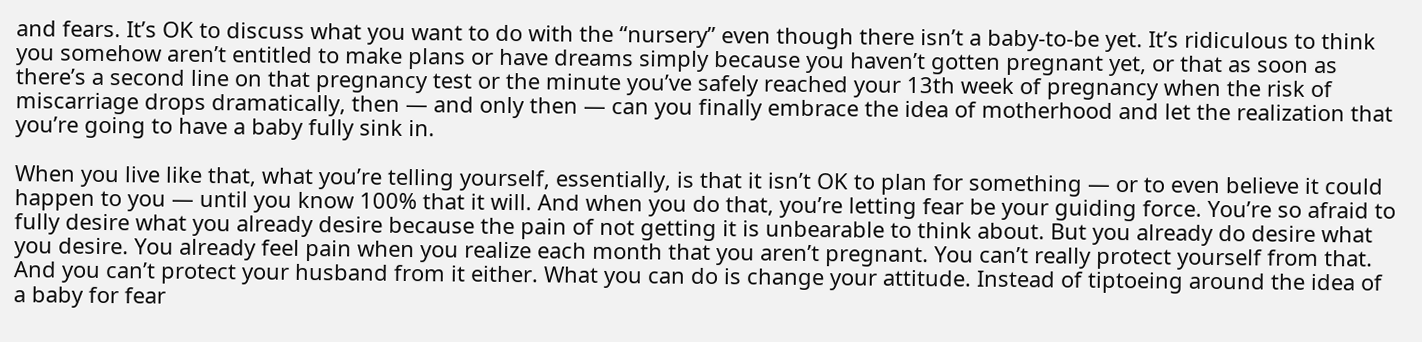and fears. It’s OK to discuss what you want to do with the “nursery” even though there isn’t a baby-to-be yet. It’s ridiculous to think you somehow aren’t entitled to make plans or have dreams simply because you haven’t gotten pregnant yet, or that as soon as there’s a second line on that pregnancy test or the minute you’ve safely reached your 13th week of pregnancy when the risk of miscarriage drops dramatically, then — and only then — can you finally embrace the idea of motherhood and let the realization that you’re going to have a baby fully sink in.

When you live like that, what you’re telling yourself, essentially, is that it isn’t OK to plan for something — or to even believe it could happen to you — until you know 100% that it will. And when you do that, you’re letting fear be your guiding force. You’re so afraid to fully desire what you already desire because the pain of not getting it is unbearable to think about. But you already do desire what you desire. You already feel pain when you realize each month that you aren’t pregnant. You can’t really protect yourself from that. And you can’t protect your husband from it either. What you can do is change your attitude. Instead of tiptoeing around the idea of a baby for fear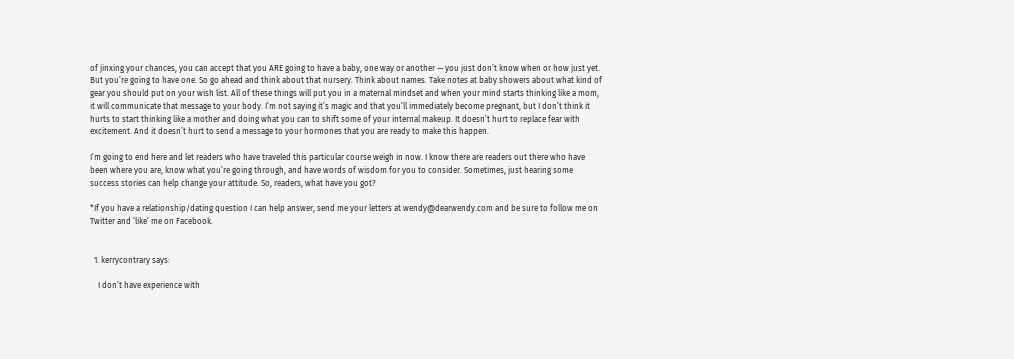of jinxing your chances, you can accept that you ARE going to have a baby, one way or another — you just don’t know when or how just yet. But you’re going to have one. So go ahead and think about that nursery. Think about names. Take notes at baby showers about what kind of gear you should put on your wish list. All of these things will put you in a maternal mindset and when your mind starts thinking like a mom, it will communicate that message to your body. I’m not saying it’s magic and that you’ll immediately become pregnant, but I don’t think it hurts to start thinking like a mother and doing what you can to shift some of your internal makeup. It doesn’t hurt to replace fear with excitement. And it doesn’t hurt to send a message to your hormones that you are ready to make this happen.

I’m going to end here and let readers who have traveled this particular course weigh in now. I know there are readers out there who have been where you are, know what you’re going through, and have words of wisdom for you to consider. Sometimes, just hearing some success stories can help change your attitude. So, readers, what have you got?

*If you have a relationship/dating question I can help answer, send me your letters at wendy@dearwendy.com and be sure to follow me on Twitter and ‘like’ me on Facebook.


  1. kerrycontrary says:

    I don’t have experience with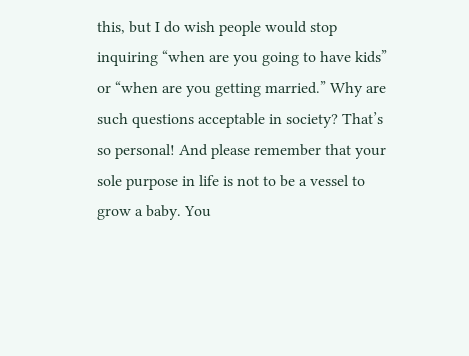this, but I do wish people would stop inquiring “when are you going to have kids” or “when are you getting married.” Why are such questions acceptable in society? That’s so personal! And please remember that your sole purpose in life is not to be a vessel to grow a baby. You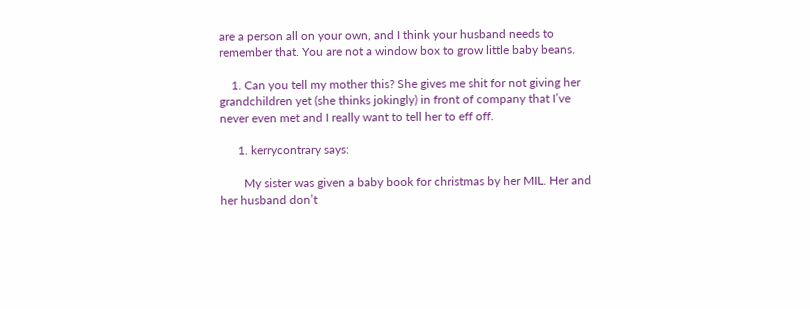are a person all on your own, and I think your husband needs to remember that. You are not a window box to grow little baby beans.

    1. Can you tell my mother this? She gives me shit for not giving her grandchildren yet (she thinks jokingly) in front of company that I’ve never even met and I really want to tell her to eff off.

      1. kerrycontrary says:

        My sister was given a baby book for christmas by her MIL. Her and her husband don’t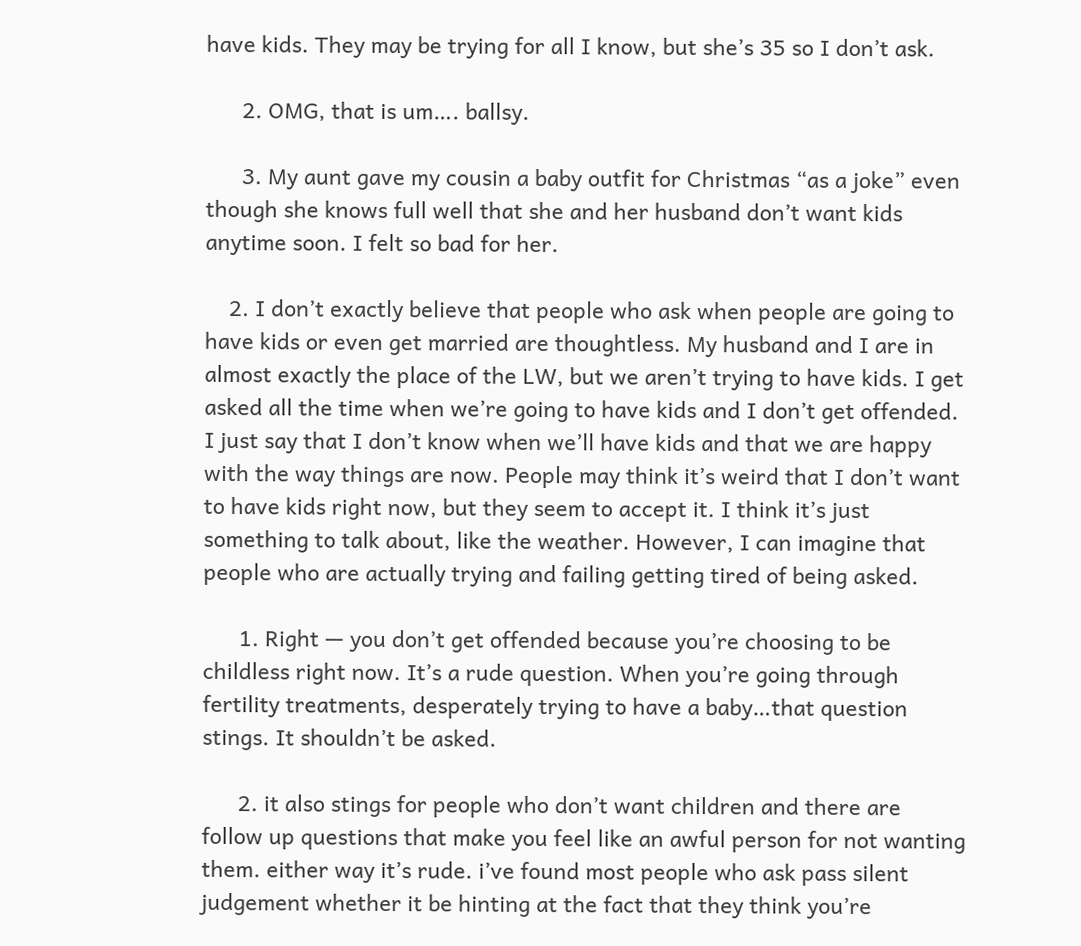have kids. They may be trying for all I know, but she’s 35 so I don’t ask.

      2. OMG, that is um…. ballsy.

      3. My aunt gave my cousin a baby outfit for Christmas “as a joke” even though she knows full well that she and her husband don’t want kids anytime soon. I felt so bad for her.

    2. I don’t exactly believe that people who ask when people are going to have kids or even get married are thoughtless. My husband and I are in almost exactly the place of the LW, but we aren’t trying to have kids. I get asked all the time when we’re going to have kids and I don’t get offended. I just say that I don’t know when we’ll have kids and that we are happy with the way things are now. People may think it’s weird that I don’t want to have kids right now, but they seem to accept it. I think it’s just something to talk about, like the weather. However, I can imagine that people who are actually trying and failing getting tired of being asked.

      1. Right — you don’t get offended because you’re choosing to be childless right now. It’s a rude question. When you’re going through fertility treatments, desperately trying to have a baby…that question stings. It shouldn’t be asked.

      2. it also stings for people who don’t want children and there are follow up questions that make you feel like an awful person for not wanting them. either way it’s rude. i’ve found most people who ask pass silent judgement whether it be hinting at the fact that they think you’re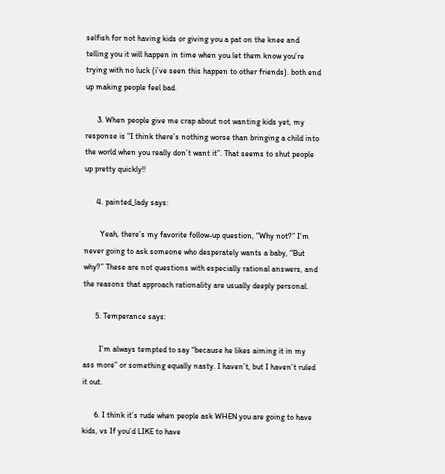selfish for not having kids or giving you a pat on the knee and telling you it will happen in time when you let them know you’re trying with no luck (i’ve seen this happen to other friends). both end up making people feel bad.

      3. When people give me crap about not wanting kids yet, my response is “I think there’s nothing worse than bringing a child into the world when you really don’t want it”. That seems to shut people up pretty quickly!!

      4. painted_lady says:

        Yeah, there’s my favorite follow-up question, “Why not?” I’m never going to ask someone who desperately wants a baby, “But why?” These are not questions with especially rational answers, and the reasons that approach rationality are usually deeply personal.

      5. Temperance says:

        I’m always tempted to say “because he likes aiming it in my ass more” or something equally nasty. I haven’t, but I haven’t ruled it out.

      6. I think it’s rude when people ask WHEN you are going to have kids, vs If you’d LIKE to have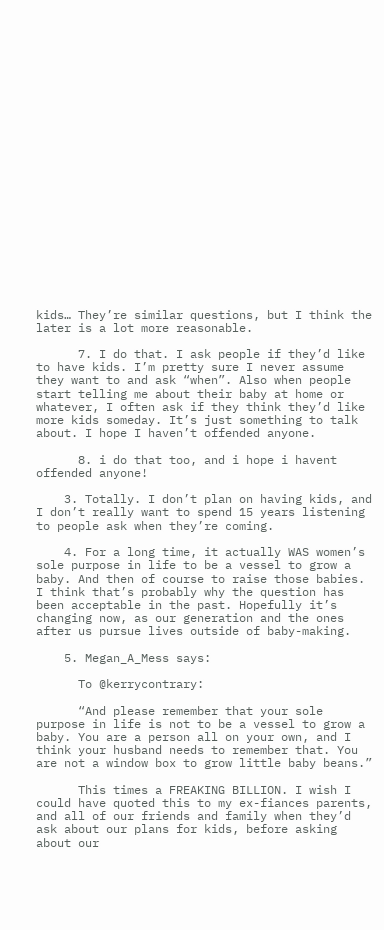kids… They’re similar questions, but I think the later is a lot more reasonable.

      7. I do that. I ask people if they’d like to have kids. I’m pretty sure I never assume they want to and ask “when”. Also when people start telling me about their baby at home or whatever, I often ask if they think they’d like more kids someday. It’s just something to talk about. I hope I haven’t offended anyone.

      8. i do that too, and i hope i havent offended anyone!

    3. Totally. I don’t plan on having kids, and I don’t really want to spend 15 years listening to people ask when they’re coming.

    4. For a long time, it actually WAS women’s sole purpose in life to be a vessel to grow a baby. And then of course to raise those babies. I think that’s probably why the question has been acceptable in the past. Hopefully it’s changing now, as our generation and the ones after us pursue lives outside of baby-making.

    5. Megan_A_Mess says:

      To @kerrycontrary:

      “And please remember that your sole purpose in life is not to be a vessel to grow a baby. You are a person all on your own, and I think your husband needs to remember that. You are not a window box to grow little baby beans.”

      This times a FREAKING BILLION. I wish I could have quoted this to my ex-fiances parents, and all of our friends and family when they’d ask about our plans for kids, before asking about our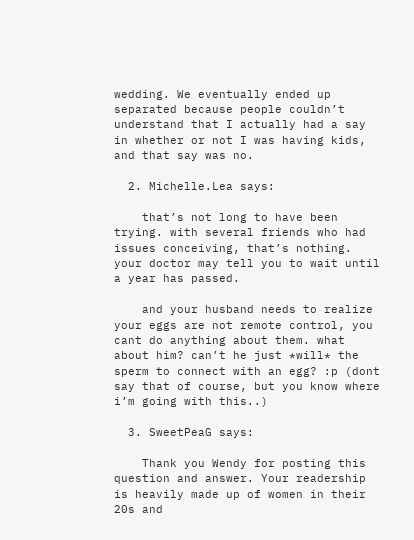wedding. We eventually ended up separated because people couldn’t understand that I actually had a say in whether or not I was having kids, and that say was no.

  2. Michelle.Lea says:

    that’s not long to have been trying. with several friends who had issues conceiving, that’s nothing. your doctor may tell you to wait until a year has passed.

    and your husband needs to realize your eggs are not remote control, you cant do anything about them. what about him? can’t he just *will* the sperm to connect with an egg? :p (dont say that of course, but you know where i’m going with this..)

  3. SweetPeaG says:

    Thank you Wendy for posting this question and answer. Your readership is heavily made up of women in their 20s and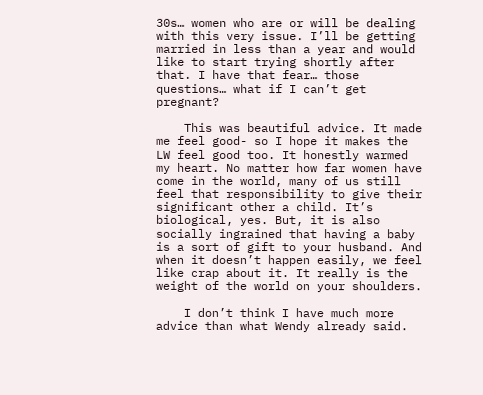30s… women who are or will be dealing with this very issue. I’ll be getting married in less than a year and would like to start trying shortly after that. I have that fear… those questions… what if I can’t get pregnant?

    This was beautiful advice. It made me feel good- so I hope it makes the LW feel good too. It honestly warmed my heart. No matter how far women have come in the world, many of us still feel that responsibility to give their significant other a child. It’s biological, yes. But, it is also socially ingrained that having a baby is a sort of gift to your husband. And when it doesn’t happen easily, we feel like crap about it. It really is the weight of the world on your shoulders.

    I don’t think I have much more advice than what Wendy already said.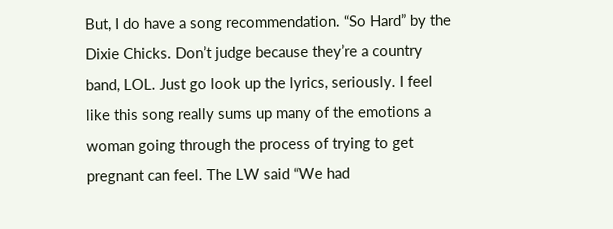But, I do have a song recommendation. “So Hard” by the Dixie Chicks. Don’t judge because they’re a country band, LOL. Just go look up the lyrics, seriously. I feel like this song really sums up many of the emotions a woman going through the process of trying to get pregnant can feel. The LW said “We had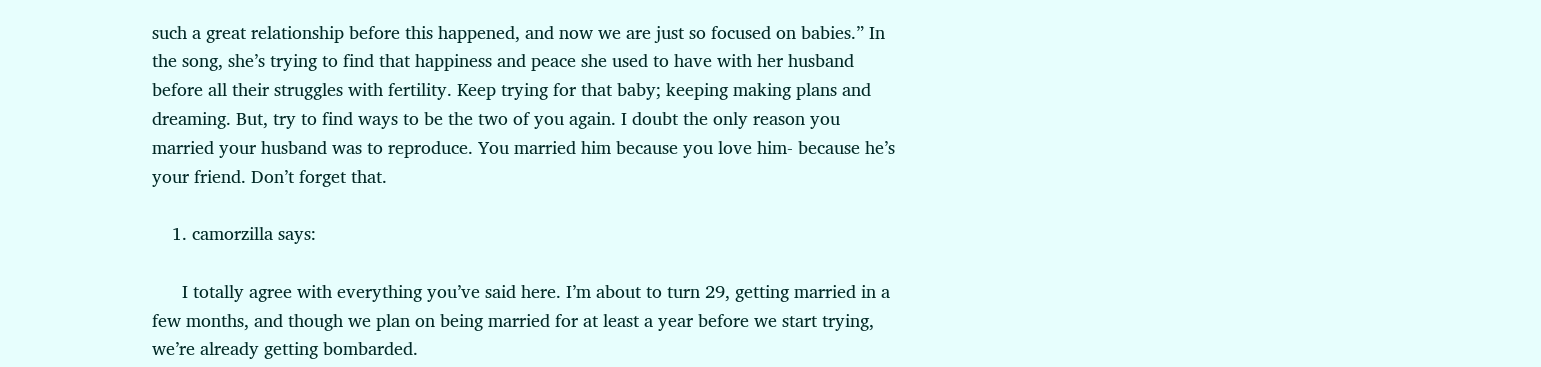such a great relationship before this happened, and now we are just so focused on babies.” In the song, she’s trying to find that happiness and peace she used to have with her husband before all their struggles with fertility. Keep trying for that baby; keeping making plans and dreaming. But, try to find ways to be the two of you again. I doubt the only reason you married your husband was to reproduce. You married him because you love him- because he’s your friend. Don’t forget that.

    1. camorzilla says:

      I totally agree with everything you’ve said here. I’m about to turn 29, getting married in a few months, and though we plan on being married for at least a year before we start trying, we’re already getting bombarded.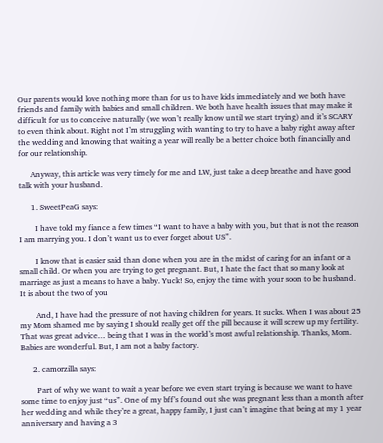Our parents would love nothing more than for us to have kids immediately and we both have friends and family with babies and small children. We both have health issues that may make it difficult for us to conceive naturally (we won’t really know until we start trying) and it’s SCARY to even think about. Right not I’m struggling with wanting to try to have a baby right away after the wedding and knowing that waiting a year will really be a better choice both financially and for our relationship.

      Anyway, this article was very timely for me and LW, just take a deep breathe and have good talk with your husband.

      1. SweetPeaG says:

        I have told my fiance a few times “I want to have a baby with you, but that is not the reason I am marrying you. I don’t want us to ever forget about US”.

        I know that is easier said than done when you are in the midst of caring for an infant or a small child. Or when you are trying to get pregnant. But, I hate the fact that so many look at marriage as just a means to have a baby. Yuck! So, enjoy the time with your soon to be husband. It is about the two of you

        And, I have had the pressure of not having children for years. It sucks. When I was about 25 my Mom shamed me by saying I should really get off the pill because it will screw up my fertility. That was great advice… being that I was in the world’s most awful relationship. Thanks, Mom. Babies are wonderful. But, I am not a baby factory.

      2. camorzilla says:

        Part of why we want to wait a year before we even start trying is because we want to have some time to enjoy just “us”. One of my bff’s found out she was pregnant less than a month after her wedding and while they’re a great, happy family, I just can’t imagine that being at my 1 year anniversary and having a 3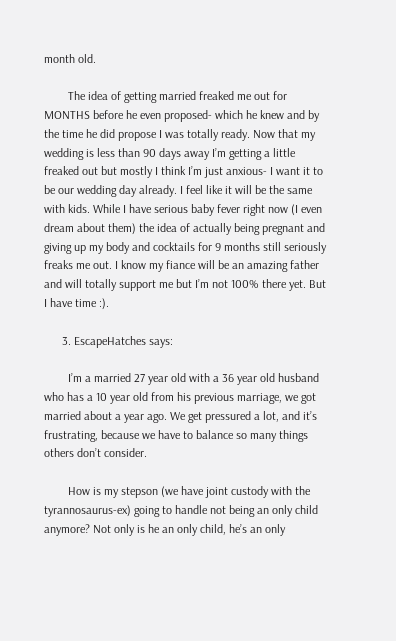month old.

        The idea of getting married freaked me out for MONTHS before he even proposed- which he knew and by the time he did propose I was totally ready. Now that my wedding is less than 90 days away I’m getting a little freaked out but mostly I think I’m just anxious- I want it to be our wedding day already. I feel like it will be the same with kids. While I have serious baby fever right now (I even dream about them) the idea of actually being pregnant and giving up my body and cocktails for 9 months still seriously freaks me out. I know my fiance will be an amazing father and will totally support me but I’m not 100% there yet. But I have time :).

      3. EscapeHatches says:

        I’m a married 27 year old with a 36 year old husband who has a 10 year old from his previous marriage, we got married about a year ago. We get pressured a lot, and it’s frustrating, because we have to balance so many things others don’t consider.

        How is my stepson (we have joint custody with the tyrannosaurus-ex) going to handle not being an only child anymore? Not only is he an only child, he’s an only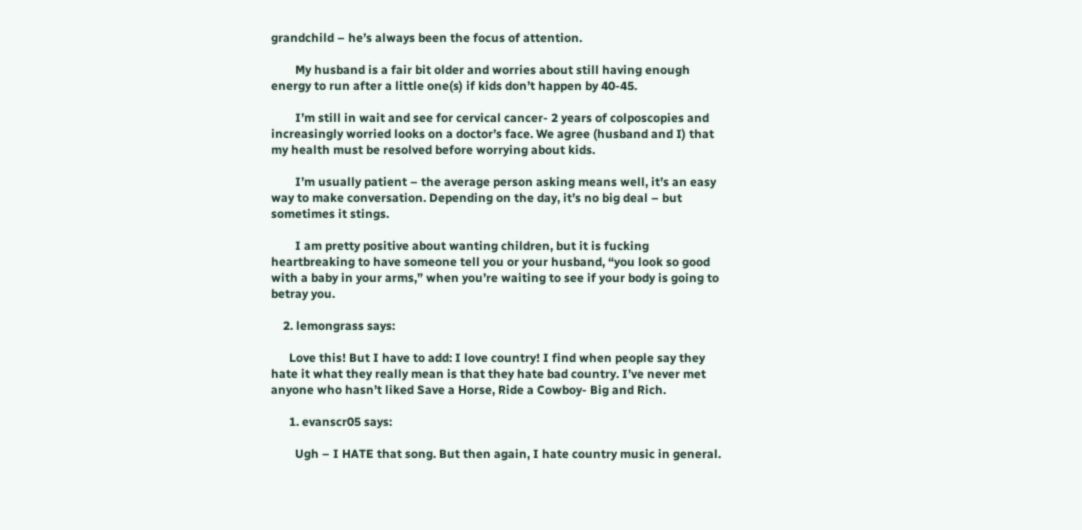grandchild – he’s always been the focus of attention.

        My husband is a fair bit older and worries about still having enough energy to run after a little one(s) if kids don’t happen by 40-45.

        I’m still in wait and see for cervical cancer- 2 years of colposcopies and increasingly worried looks on a doctor’s face. We agree (husband and I) that my health must be resolved before worrying about kids.

        I’m usually patient – the average person asking means well, it’s an easy way to make conversation. Depending on the day, it’s no big deal – but sometimes it stings.

        I am pretty positive about wanting children, but it is fucking heartbreaking to have someone tell you or your husband, “you look so good with a baby in your arms,” when you’re waiting to see if your body is going to betray you.

    2. lemongrass says:

      Love this! But I have to add: I love country! I find when people say they hate it what they really mean is that they hate bad country. I’ve never met anyone who hasn’t liked Save a Horse, Ride a Cowboy- Big and Rich.

      1. evanscr05 says:

        Ugh – I HATE that song. But then again, I hate country music in general.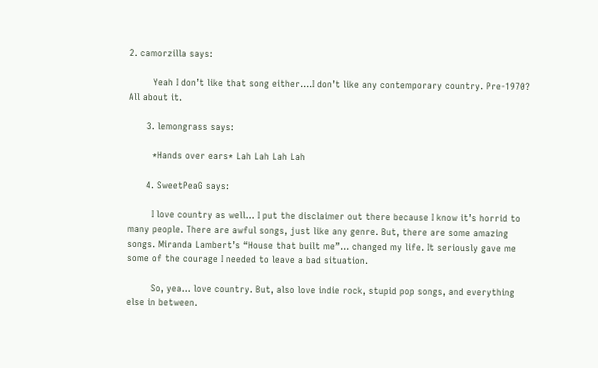2. camorzilla says:

        Yeah I don’t like that song either….I don’t like any contemporary country. Pre-1970? All about it.

      3. lemongrass says:

        *Hands over ears* Lah Lah Lah Lah

      4. SweetPeaG says:

        I love country as well… I put the disclaimer out there because I know it’s horrid to many people. There are awful songs, just like any genre. But, there are some amazing songs. Miranda Lambert’s “House that built me”… changed my life. It seriously gave me some of the courage I needed to leave a bad situation.

        So, yea… love country. But, also love indie rock, stupid pop songs, and everything else in between.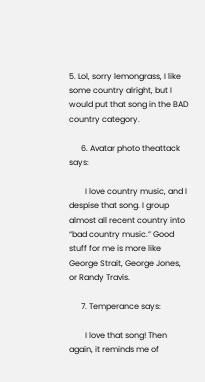5. Lol, sorry lemongrass, I like some country alright, but I would put that song in the BAD country category.

      6. Avatar photo theattack says:

        I love country music, and I despise that song. I group almost all recent country into “bad country music.” Good stuff for me is more like George Strait, George Jones, or Randy Travis.

      7. Temperance says:

        I love that song! Then again, it reminds me of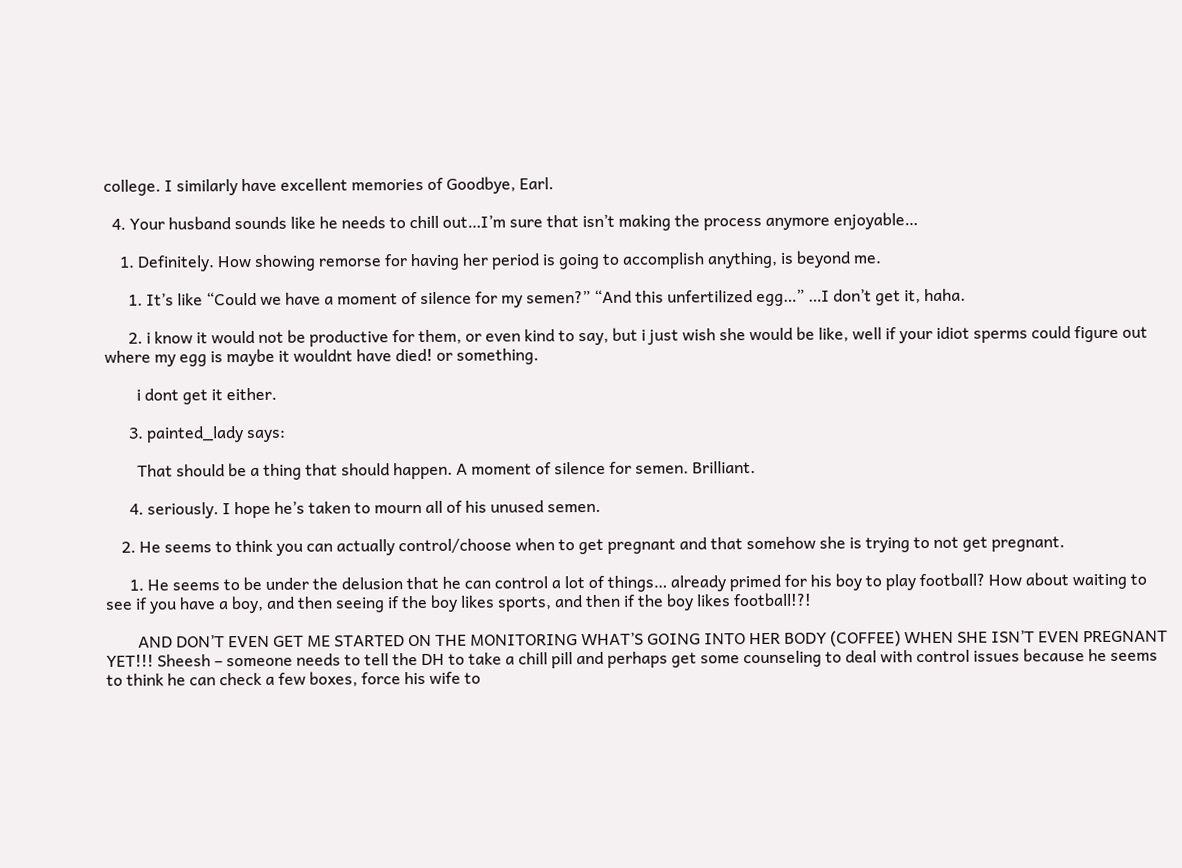college. I similarly have excellent memories of Goodbye, Earl.

  4. Your husband sounds like he needs to chill out…I’m sure that isn’t making the process anymore enjoyable…

    1. Definitely. How showing remorse for having her period is going to accomplish anything, is beyond me.

      1. It’s like “Could we have a moment of silence for my semen?” “And this unfertilized egg…” …I don’t get it, haha.

      2. i know it would not be productive for them, or even kind to say, but i just wish she would be like, well if your idiot sperms could figure out where my egg is maybe it wouldnt have died! or something.

        i dont get it either.

      3. painted_lady says:

        That should be a thing that should happen. A moment of silence for semen. Brilliant.

      4. seriously. I hope he’s taken to mourn all of his unused semen.

    2. He seems to think you can actually control/choose when to get pregnant and that somehow she is trying to not get pregnant.

      1. He seems to be under the delusion that he can control a lot of things… already primed for his boy to play football? How about waiting to see if you have a boy, and then seeing if the boy likes sports, and then if the boy likes football!?!

        AND DON’T EVEN GET ME STARTED ON THE MONITORING WHAT’S GOING INTO HER BODY (COFFEE) WHEN SHE ISN’T EVEN PREGNANT YET!!! Sheesh – someone needs to tell the DH to take a chill pill and perhaps get some counseling to deal with control issues because he seems to think he can check a few boxes, force his wife to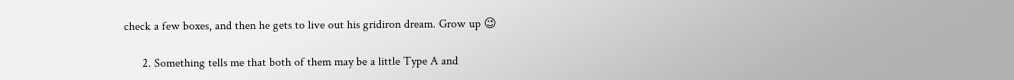check a few boxes, and then he gets to live out his gridiron dream. Grow up 😉

      2. Something tells me that both of them may be a little Type A and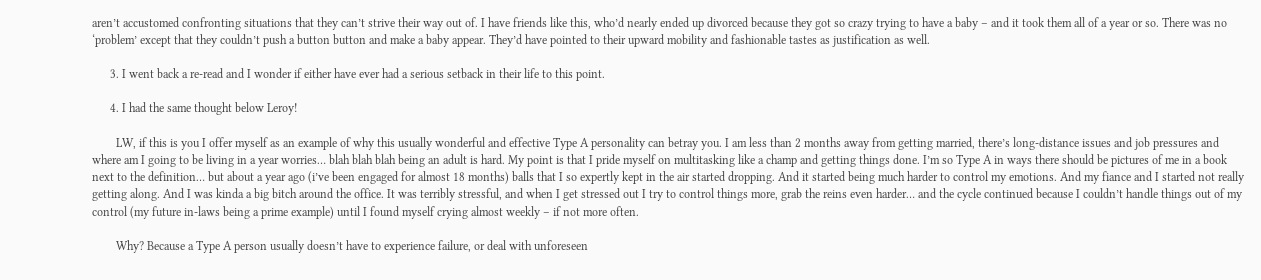aren’t accustomed confronting situations that they can’t strive their way out of. I have friends like this, who’d nearly ended up divorced because they got so crazy trying to have a baby – and it took them all of a year or so. There was no ‘problem’ except that they couldn’t push a button button and make a baby appear. They’d have pointed to their upward mobility and fashionable tastes as justification as well.

      3. I went back a re-read and I wonder if either have ever had a serious setback in their life to this point.

      4. I had the same thought below Leroy!

        LW, if this is you I offer myself as an example of why this usually wonderful and effective Type A personality can betray you. I am less than 2 months away from getting married, there’s long-distance issues and job pressures and where am I going to be living in a year worries… blah blah blah being an adult is hard. My point is that I pride myself on multitasking like a champ and getting things done. I’m so Type A in ways there should be pictures of me in a book next to the definition… but about a year ago (i’ve been engaged for almost 18 months) balls that I so expertly kept in the air started dropping. And it started being much harder to control my emotions. And my fiance and I started not really getting along. And I was kinda a big bitch around the office. It was terribly stressful, and when I get stressed out I try to control things more, grab the reins even harder… and the cycle continued because I couldn’t handle things out of my control (my future in-laws being a prime example) until I found myself crying almost weekly – if not more often.

        Why? Because a Type A person usually doesn’t have to experience failure, or deal with unforeseen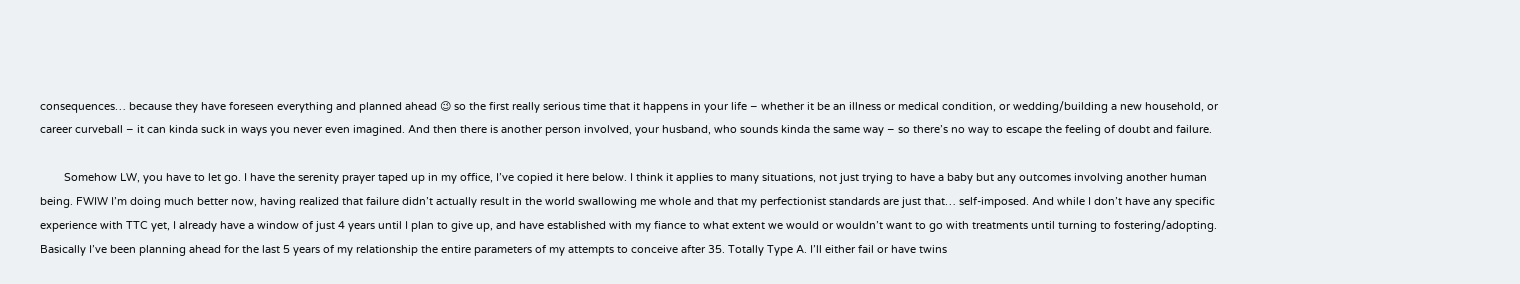consequences… because they have foreseen everything and planned ahead 😉 so the first really serious time that it happens in your life – whether it be an illness or medical condition, or wedding/building a new household, or career curveball – it can kinda suck in ways you never even imagined. And then there is another person involved, your husband, who sounds kinda the same way – so there’s no way to escape the feeling of doubt and failure.

        Somehow LW, you have to let go. I have the serenity prayer taped up in my office, I’ve copied it here below. I think it applies to many situations, not just trying to have a baby but any outcomes involving another human being. FWIW I’m doing much better now, having realized that failure didn’t actually result in the world swallowing me whole and that my perfectionist standards are just that… self-imposed. And while I don’t have any specific experience with TTC yet, I already have a window of just 4 years until I plan to give up, and have established with my fiance to what extent we would or wouldn’t want to go with treatments until turning to fostering/adopting. Basically I’ve been planning ahead for the last 5 years of my relationship the entire parameters of my attempts to conceive after 35. Totally Type A. I’ll either fail or have twins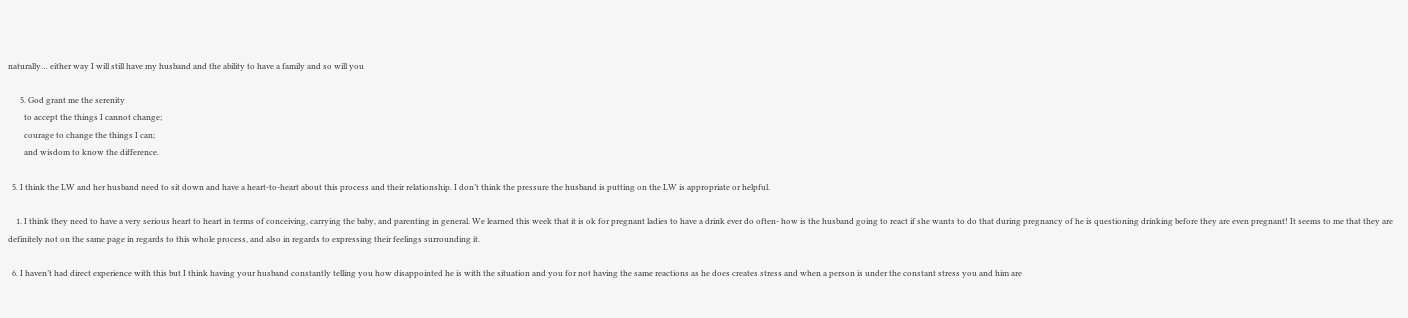naturally… either way I will still have my husband and the ability to have a family and so will you

      5. God grant me the serenity
        to accept the things I cannot change;
        courage to change the things I can;
        and wisdom to know the difference.

  5. I think the LW and her husband need to sit down and have a heart-to-heart about this process and their relationship. I don’t think the pressure the husband is putting on the LW is appropriate or helpful.

    1. I think they need to have a very serious heart to heart in terms of conceiving, carrying the baby, and parenting in general. We learned this week that it is ok for pregnant ladies to have a drink ever do often- how is the husband going to react if she wants to do that during pregnancy of he is questioning drinking before they are even pregnant! It seems to me that they are definitely not on the same page in regards to this whole process, and also in regards to expressing their feelings surrounding it.

  6. I haven’t had direct experience with this but I think having your husband constantly telling you how disappointed he is with the situation and you for not having the same reactions as he does creates stress and when a person is under the constant stress you and him are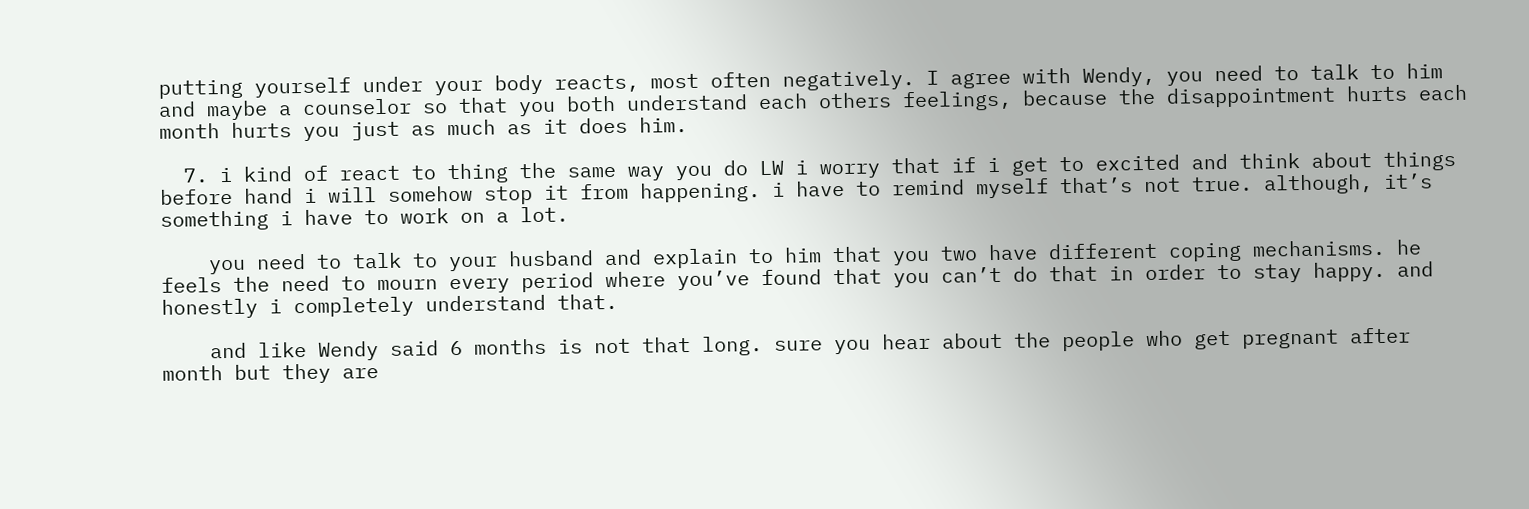putting yourself under your body reacts, most often negatively. I agree with Wendy, you need to talk to him and maybe a counselor so that you both understand each others feelings, because the disappointment hurts each month hurts you just as much as it does him.

  7. i kind of react to thing the same way you do LW i worry that if i get to excited and think about things before hand i will somehow stop it from happening. i have to remind myself that’s not true. although, it’s something i have to work on a lot.

    you need to talk to your husband and explain to him that you two have different coping mechanisms. he feels the need to mourn every period where you’ve found that you can’t do that in order to stay happy. and honestly i completely understand that.

    and like Wendy said 6 months is not that long. sure you hear about the people who get pregnant after month but they are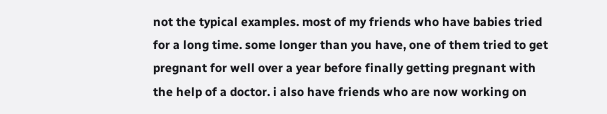not the typical examples. most of my friends who have babies tried for a long time. some longer than you have, one of them tried to get pregnant for well over a year before finally getting pregnant with the help of a doctor. i also have friends who are now working on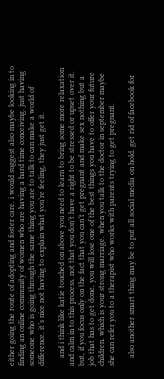either going the route of adopting and foster care. i would suggest also maybe looking in to finding an online community of women who are having a hard time conceiving. just having someone who is going through the same thing you are to talk to can make a world of difference. it’s nice not having to explain what you’re feeling, they just get it.

    and i think like katie touched on above you need to learn to bring some more relaxation and calm in to this process. not that you don’t have a right to be stressed or upset over it. but, if you focus only on the fact that you can’t get pregnant and make sex nothing but a job that has to get done, you will lose one of the best things you have to offer your future children. which is your strong marriage. when you talk to the doctor in september maybe she can refer you to a therapist who works with parents trying to get pregnant.

    also another smart thing may be to put all social media on hold. get rid of facebook for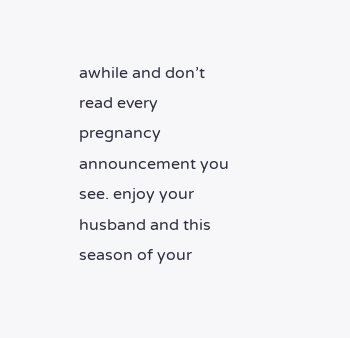awhile and don’t read every pregnancy announcement you see. enjoy your husband and this season of your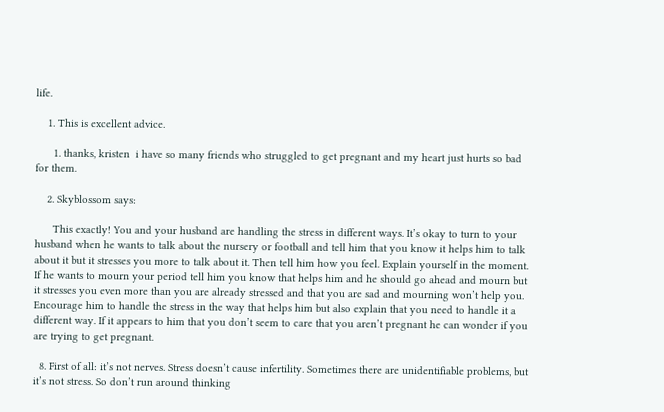life.

    1. This is excellent advice.

      1. thanks, kristen  i have so many friends who struggled to get pregnant and my heart just hurts so bad for them.

    2. Skyblossom says:

      This exactly! You and your husband are handling the stress in different ways. It’s okay to turn to your husband when he wants to talk about the nursery or football and tell him that you know it helps him to talk about it but it stresses you more to talk about it. Then tell him how you feel. Explain yourself in the moment. If he wants to mourn your period tell him you know that helps him and he should go ahead and mourn but it stresses you even more than you are already stressed and that you are sad and mourning won’t help you. Encourage him to handle the stress in the way that helps him but also explain that you need to handle it a different way. If it appears to him that you don’t seem to care that you aren’t pregnant he can wonder if you are trying to get pregnant.

  8. First of all: it’s not nerves. Stress doesn’t cause infertility. Sometimes there are unidentifiable problems, but it’s not stress. So don’t run around thinking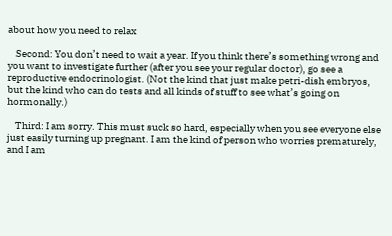about how you need to relax

    Second: You don’t need to wait a year. If you think there’s something wrong and you want to investigate further (after you see your regular doctor), go see a reproductive endocrinologist. (Not the kind that just make petri-dish embryos, but the kind who can do tests and all kinds of stuff to see what’s going on hormonally.)

    Third: I am sorry. This must suck so hard, especially when you see everyone else just easily turning up pregnant. I am the kind of person who worries prematurely, and I am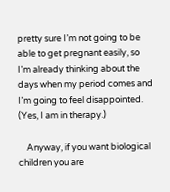pretty sure I’m not going to be able to get pregnant easily, so I’m already thinking about the days when my period comes and I’m going to feel disappointed. (Yes, I am in therapy.)

    Anyway, if you want biological children you are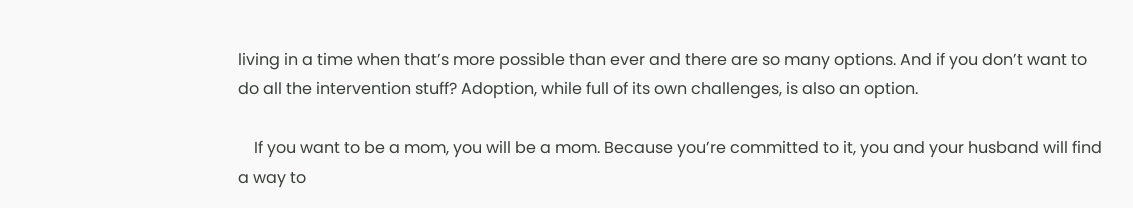living in a time when that’s more possible than ever and there are so many options. And if you don’t want to do all the intervention stuff? Adoption, while full of its own challenges, is also an option.

    If you want to be a mom, you will be a mom. Because you’re committed to it, you and your husband will find a way to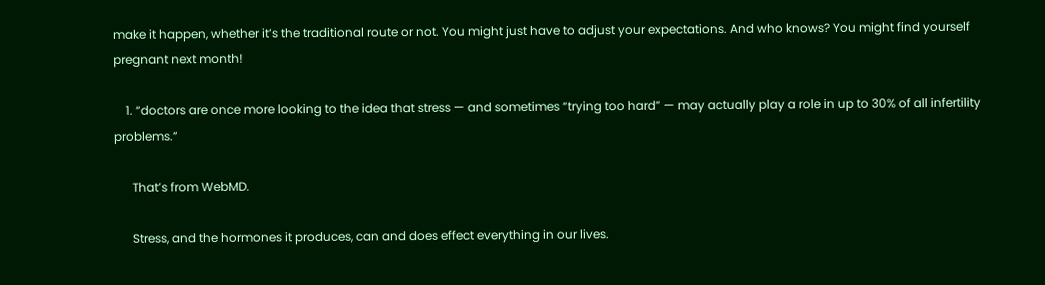make it happen, whether it’s the traditional route or not. You might just have to adjust your expectations. And who knows? You might find yourself pregnant next month!

    1. “doctors are once more looking to the idea that stress — and sometimes “trying too hard” — may actually play a role in up to 30% of all infertility problems.”

      That’s from WebMD.

      Stress, and the hormones it produces, can and does effect everything in our lives.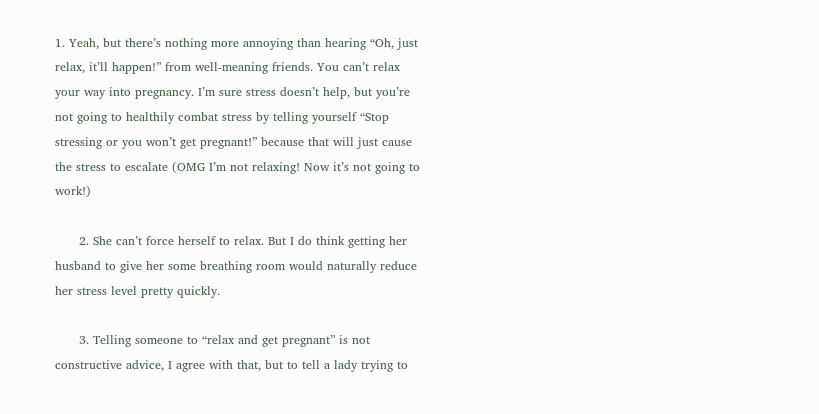1. Yeah, but there’s nothing more annoying than hearing “Oh, just relax, it’ll happen!” from well-meaning friends. You can’t relax your way into pregnancy. I’m sure stress doesn’t help, but you’re not going to healthily combat stress by telling yourself “Stop stressing or you won’t get pregnant!” because that will just cause the stress to escalate (OMG I’m not relaxing! Now it’s not going to work!)

      2. She can’t force herself to relax. But I do think getting her husband to give her some breathing room would naturally reduce her stress level pretty quickly.

      3. Telling someone to “relax and get pregnant” is not constructive advice, I agree with that, but to tell a lady trying to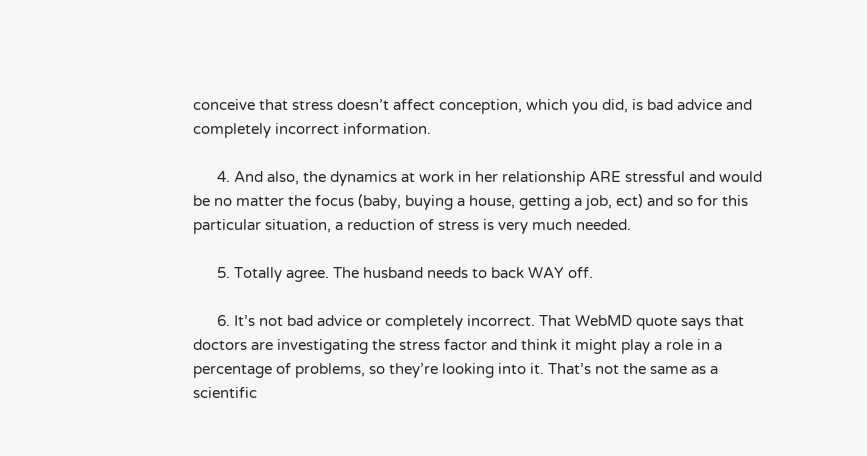conceive that stress doesn’t affect conception, which you did, is bad advice and completely incorrect information.

      4. And also, the dynamics at work in her relationship ARE stressful and would be no matter the focus (baby, buying a house, getting a job, ect) and so for this particular situation, a reduction of stress is very much needed.

      5. Totally agree. The husband needs to back WAY off.

      6. It’s not bad advice or completely incorrect. That WebMD quote says that doctors are investigating the stress factor and think it might play a role in a percentage of problems, so they’re looking into it. That’s not the same as a scientific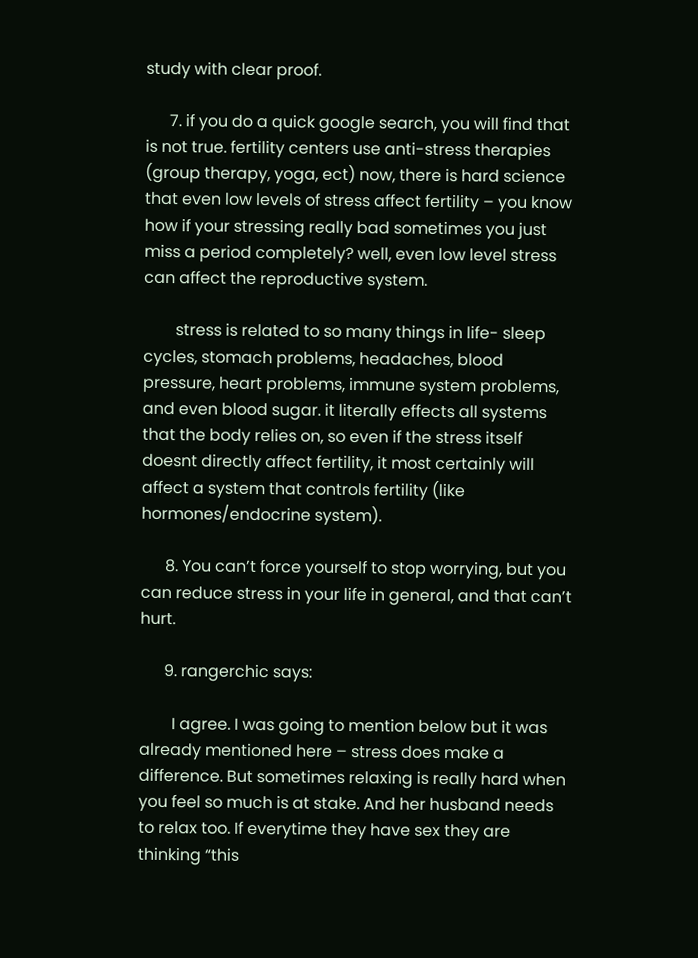study with clear proof.

      7. if you do a quick google search, you will find that is not true. fertility centers use anti-stress therapies (group therapy, yoga, ect) now, there is hard science that even low levels of stress affect fertility – you know how if your stressing really bad sometimes you just miss a period completely? well, even low level stress can affect the reproductive system.

        stress is related to so many things in life- sleep cycles, stomach problems, headaches, blood pressure, heart problems, immune system problems, and even blood sugar. it literally effects all systems that the body relies on, so even if the stress itself doesnt directly affect fertility, it most certainly will affect a system that controls fertility (like hormones/endocrine system).

      8. You can’t force yourself to stop worrying, but you can reduce stress in your life in general, and that can’t hurt.

      9. rangerchic says:

        I agree. I was going to mention below but it was already mentioned here – stress does make a difference. But sometimes relaxing is really hard when you feel so much is at stake. And her husband needs to relax too. If everytime they have sex they are thinking “this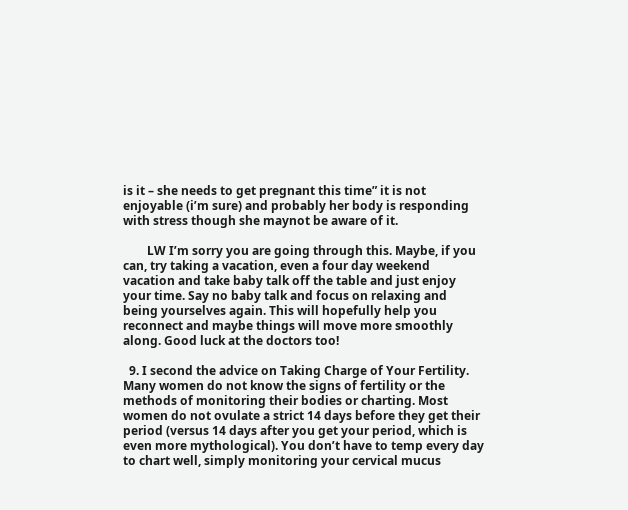is it – she needs to get pregnant this time” it is not enjoyable (i’m sure) and probably her body is responding with stress though she maynot be aware of it.

        LW I’m sorry you are going through this. Maybe, if you can, try taking a vacation, even a four day weekend vacation and take baby talk off the table and just enjoy your time. Say no baby talk and focus on relaxing and being yourselves again. This will hopefully help you reconnect and maybe things will move more smoothly along. Good luck at the doctors too!

  9. I second the advice on Taking Charge of Your Fertility. Many women do not know the signs of fertility or the methods of monitoring their bodies or charting. Most women do not ovulate a strict 14 days before they get their period (versus 14 days after you get your period, which is even more mythological). You don’t have to temp every day to chart well, simply monitoring your cervical mucus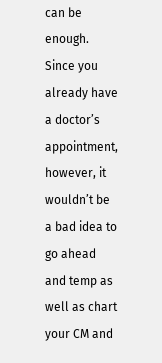can be enough. Since you already have a doctor’s appointment, however, it wouldn’t be a bad idea to go ahead and temp as well as chart your CM and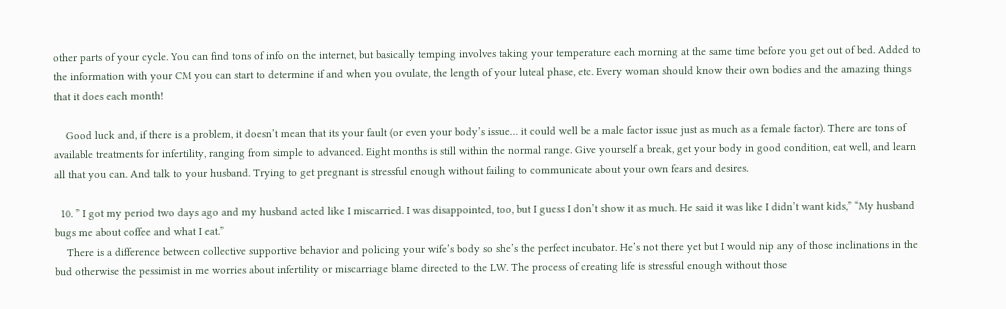other parts of your cycle. You can find tons of info on the internet, but basically temping involves taking your temperature each morning at the same time before you get out of bed. Added to the information with your CM you can start to determine if and when you ovulate, the length of your luteal phase, etc. Every woman should know their own bodies and the amazing things that it does each month!

    Good luck and, if there is a problem, it doesn’t mean that its your fault (or even your body’s issue… it could well be a male factor issue just as much as a female factor). There are tons of available treatments for infertility, ranging from simple to advanced. Eight months is still within the normal range. Give yourself a break, get your body in good condition, eat well, and learn all that you can. And talk to your husband. Trying to get pregnant is stressful enough without failing to communicate about your own fears and desires.

  10. ” I got my period two days ago and my husband acted like I miscarried. I was disappointed, too, but I guess I don’t show it as much. He said it was like I didn’t want kids,” “My husband bugs me about coffee and what I eat.”
    There is a difference between collective supportive behavior and policing your wife’s body so she’s the perfect incubator. He’s not there yet but I would nip any of those inclinations in the bud otherwise the pessimist in me worries about infertility or miscarriage blame directed to the LW. The process of creating life is stressful enough without those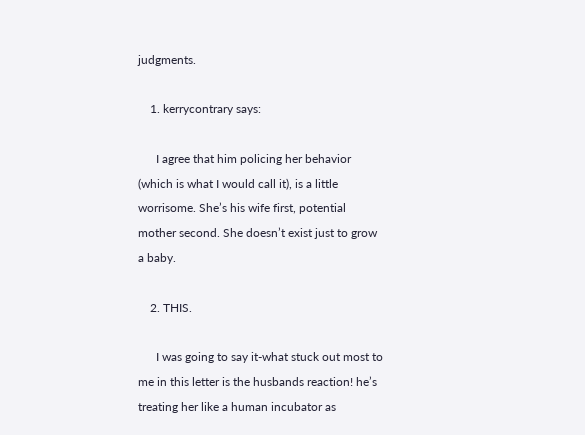judgments.

    1. kerrycontrary says:

      I agree that him policing her behavior (which is what I would call it), is a little worrisome. She’s his wife first, potential mother second. She doesn’t exist just to grow a baby.

    2. THIS.

      I was going to say it-what stuck out most to me in this letter is the husbands reaction! he’s treating her like a human incubator as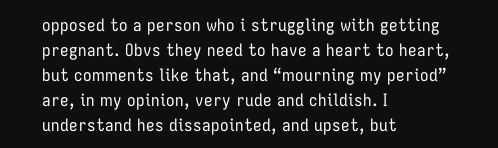opposed to a person who i struggling with getting pregnant. Obvs they need to have a heart to heart, but comments like that, and “mourning my period” are, in my opinion, very rude and childish. I understand hes dissapointed, and upset, but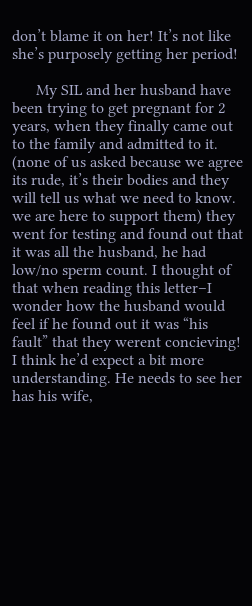don’t blame it on her! It’s not like she’s purposely getting her period!

      My SIL and her husband have been trying to get pregnant for 2 years, when they finally came out to the family and admitted to it. (none of us asked because we agree its rude, it’s their bodies and they will tell us what we need to know. we are here to support them) they went for testing and found out that it was all the husband, he had low/no sperm count. I thought of that when reading this letter–I wonder how the husband would feel if he found out it was “his fault” that they werent concieving! I think he’d expect a bit more understanding. He needs to see her has his wife,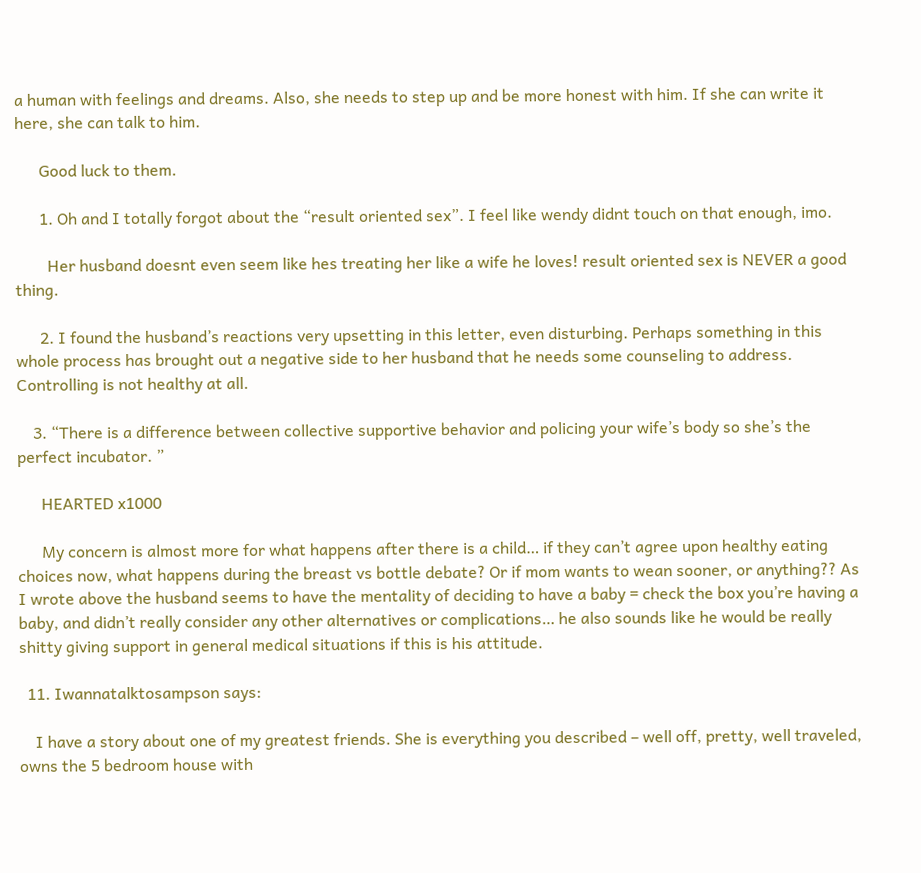a human with feelings and dreams. Also, she needs to step up and be more honest with him. If she can write it here, she can talk to him.

      Good luck to them.

      1. Oh and I totally forgot about the “result oriented sex”. I feel like wendy didnt touch on that enough, imo.

        Her husband doesnt even seem like hes treating her like a wife he loves! result oriented sex is NEVER a good thing.

      2. I found the husband’s reactions very upsetting in this letter, even disturbing. Perhaps something in this whole process has brought out a negative side to her husband that he needs some counseling to address. Controlling is not healthy at all.

    3. “There is a difference between collective supportive behavior and policing your wife’s body so she’s the perfect incubator. ”

      HEARTED x1000

      My concern is almost more for what happens after there is a child… if they can’t agree upon healthy eating choices now, what happens during the breast vs bottle debate? Or if mom wants to wean sooner, or anything?? As I wrote above the husband seems to have the mentality of deciding to have a baby = check the box you’re having a baby, and didn’t really consider any other alternatives or complications… he also sounds like he would be really shitty giving support in general medical situations if this is his attitude.

  11. Iwannatalktosampson says:

    I have a story about one of my greatest friends. She is everything you described – well off, pretty, well traveled, owns the 5 bedroom house with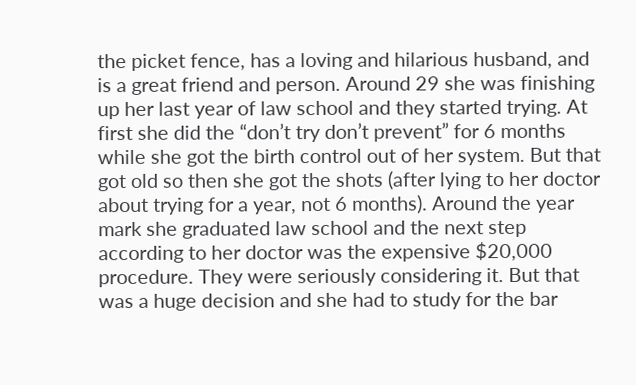the picket fence, has a loving and hilarious husband, and is a great friend and person. Around 29 she was finishing up her last year of law school and they started trying. At first she did the “don’t try don’t prevent” for 6 months while she got the birth control out of her system. But that got old so then she got the shots (after lying to her doctor about trying for a year, not 6 months). Around the year mark she graduated law school and the next step according to her doctor was the expensive $20,000 procedure. They were seriously considering it. But that was a huge decision and she had to study for the bar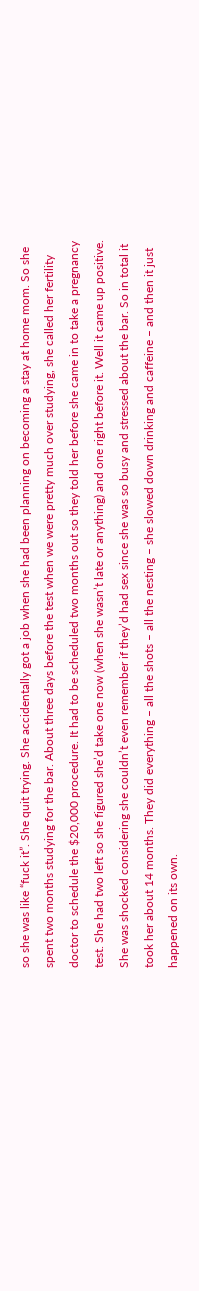so she was like “fuck it”. She quit trying. She accidentally got a job when she had been planning on becoming a stay at home mom. So she spent two months studying for the bar. About three days before the test when we were pretty much over studying, she called her fertility doctor to schedule the $20,000 procedure. It had to be scheduled two months out so they told her before she came in to take a pregnancy test. She had two left so she figured she’d take one now (when she wasn’t late or anything) and one right before it. Well it came up positive. She was shocked considering she couldn’t even remember if they’d had sex since she was so busy and stressed about the bar. So in total it took her about 14 months. They did everything – all the shots – all the nesting – she slowed down drinking and caffeine – and then it just happened on its own.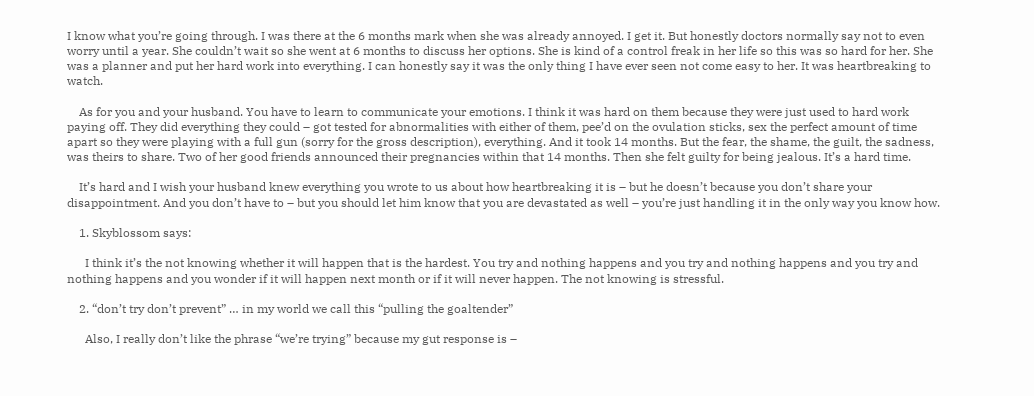I know what you’re going through. I was there at the 6 months mark when she was already annoyed. I get it. But honestly doctors normally say not to even worry until a year. She couldn’t wait so she went at 6 months to discuss her options. She is kind of a control freak in her life so this was so hard for her. She was a planner and put her hard work into everything. I can honestly say it was the only thing I have ever seen not come easy to her. It was heartbreaking to watch.

    As for you and your husband. You have to learn to communicate your emotions. I think it was hard on them because they were just used to hard work paying off. They did everything they could – got tested for abnormalities with either of them, pee’d on the ovulation sticks, sex the perfect amount of time apart so they were playing with a full gun (sorry for the gross description), everything. And it took 14 months. But the fear, the shame, the guilt, the sadness, was theirs to share. Two of her good friends announced their pregnancies within that 14 months. Then she felt guilty for being jealous. It’s a hard time.

    It’s hard and I wish your husband knew everything you wrote to us about how heartbreaking it is – but he doesn’t because you don’t share your disappointment. And you don’t have to – but you should let him know that you are devastated as well – you’re just handling it in the only way you know how.

    1. Skyblossom says:

      I think it’s the not knowing whether it will happen that is the hardest. You try and nothing happens and you try and nothing happens and you try and nothing happens and you wonder if it will happen next month or if it will never happen. The not knowing is stressful.

    2. “don’t try don’t prevent” … in my world we call this “pulling the goaltender”

      Also, I really don’t like the phrase “we’re trying” because my gut response is –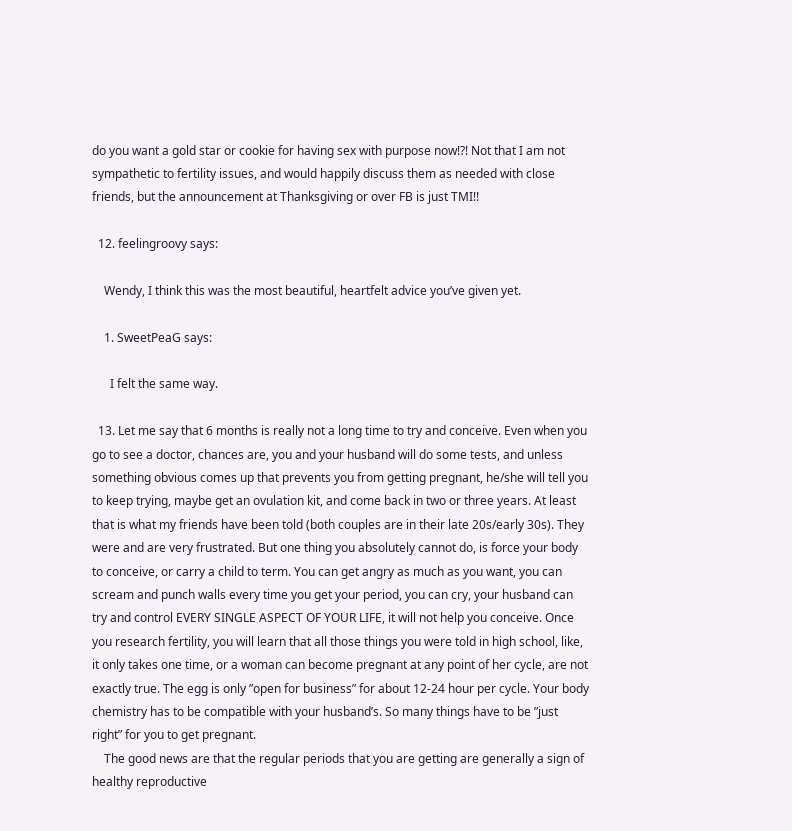do you want a gold star or cookie for having sex with purpose now!?! Not that I am not sympathetic to fertility issues, and would happily discuss them as needed with close friends, but the announcement at Thanksgiving or over FB is just TMI!!

  12. feelingroovy says:

    Wendy, I think this was the most beautiful, heartfelt advice you’ve given yet.

    1. SweetPeaG says:

      I felt the same way.

  13. Let me say that 6 months is really not a long time to try and conceive. Even when you go to see a doctor, chances are, you and your husband will do some tests, and unless something obvious comes up that prevents you from getting pregnant, he/she will tell you to keep trying, maybe get an ovulation kit, and come back in two or three years. At least that is what my friends have been told (both couples are in their late 20s/early 30s). They were and are very frustrated. But one thing you absolutely cannot do, is force your body to conceive, or carry a child to term. You can get angry as much as you want, you can scream and punch walls every time you get your period, you can cry, your husband can try and control EVERY SINGLE ASPECT OF YOUR LIFE, it will not help you conceive. Once you research fertility, you will learn that all those things you were told in high school, like, it only takes one time, or a woman can become pregnant at any point of her cycle, are not exactly true. The egg is only ”open for business” for about 12-24 hour per cycle. Your body chemistry has to be compatible with your husband’s. So many things have to be ”just right” for you to get pregnant.
    The good news are that the regular periods that you are getting are generally a sign of healthy reproductive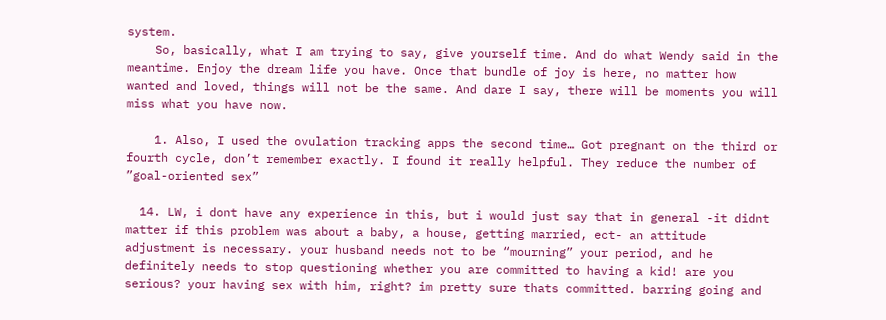system.
    So, basically, what I am trying to say, give yourself time. And do what Wendy said in the meantime. Enjoy the dream life you have. Once that bundle of joy is here, no matter how wanted and loved, things will not be the same. And dare I say, there will be moments you will miss what you have now.

    1. Also, I used the ovulation tracking apps the second time… Got pregnant on the third or fourth cycle, don’t remember exactly. I found it really helpful. They reduce the number of ”goal-oriented sex”

  14. LW, i dont have any experience in this, but i would just say that in general -it didnt matter if this problem was about a baby, a house, getting married, ect- an attitude adjustment is necessary. your husband needs not to be “mourning” your period, and he definitely needs to stop questioning whether you are committed to having a kid! are you serious? your having sex with him, right? im pretty sure thats committed. barring going and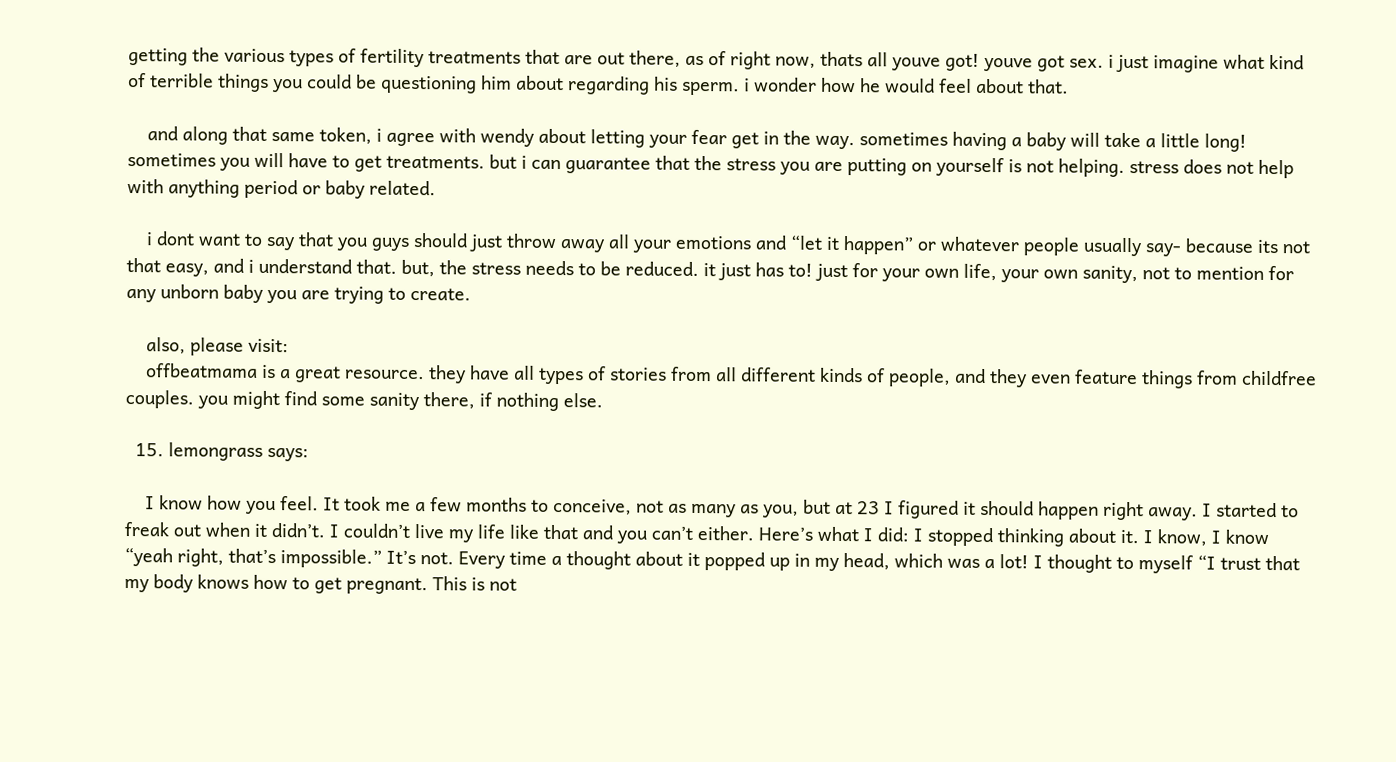getting the various types of fertility treatments that are out there, as of right now, thats all youve got! youve got sex. i just imagine what kind of terrible things you could be questioning him about regarding his sperm. i wonder how he would feel about that.

    and along that same token, i agree with wendy about letting your fear get in the way. sometimes having a baby will take a little long! sometimes you will have to get treatments. but i can guarantee that the stress you are putting on yourself is not helping. stress does not help with anything period or baby related.

    i dont want to say that you guys should just throw away all your emotions and “let it happen” or whatever people usually say- because its not that easy, and i understand that. but, the stress needs to be reduced. it just has to! just for your own life, your own sanity, not to mention for any unborn baby you are trying to create.

    also, please visit:
    offbeatmama is a great resource. they have all types of stories from all different kinds of people, and they even feature things from childfree couples. you might find some sanity there, if nothing else.

  15. lemongrass says:

    I know how you feel. It took me a few months to conceive, not as many as you, but at 23 I figured it should happen right away. I started to freak out when it didn’t. I couldn’t live my life like that and you can’t either. Here’s what I did: I stopped thinking about it. I know, I know “yeah right, that’s impossible.” It’s not. Every time a thought about it popped up in my head, which was a lot! I thought to myself “I trust that my body knows how to get pregnant. This is not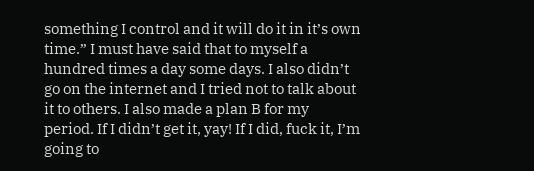something I control and it will do it in it’s own time.” I must have said that to myself a hundred times a day some days. I also didn’t go on the internet and I tried not to talk about it to others. I also made a plan B for my period. If I didn’t get it, yay! If I did, fuck it, I’m going to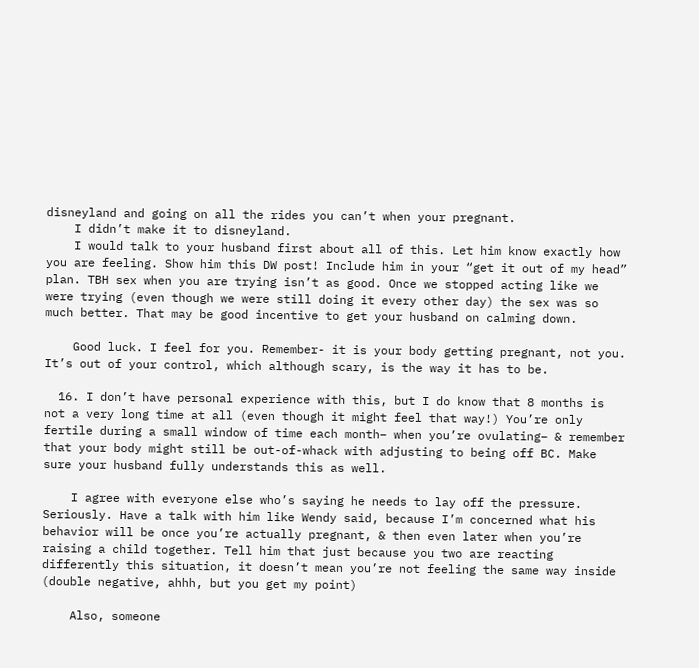disneyland and going on all the rides you can’t when your pregnant.
    I didn’t make it to disneyland.
    I would talk to your husband first about all of this. Let him know exactly how you are feeling. Show him this DW post! Include him in your “get it out of my head” plan. TBH sex when you are trying isn’t as good. Once we stopped acting like we were trying (even though we were still doing it every other day) the sex was so much better. That may be good incentive to get your husband on calming down.

    Good luck. I feel for you. Remember- it is your body getting pregnant, not you. It’s out of your control, which although scary, is the way it has to be.

  16. I don’t have personal experience with this, but I do know that 8 months is not a very long time at all (even though it might feel that way!) You’re only fertile during a small window of time each month– when you’re ovulating– & remember that your body might still be out-of-whack with adjusting to being off BC. Make sure your husband fully understands this as well.

    I agree with everyone else who’s saying he needs to lay off the pressure. Seriously. Have a talk with him like Wendy said, because I’m concerned what his behavior will be once you’re actually pregnant, & then even later when you’re raising a child together. Tell him that just because you two are reacting differently this situation, it doesn’t mean you’re not feeling the same way inside (double negative, ahhh, but you get my point)

    Also, someone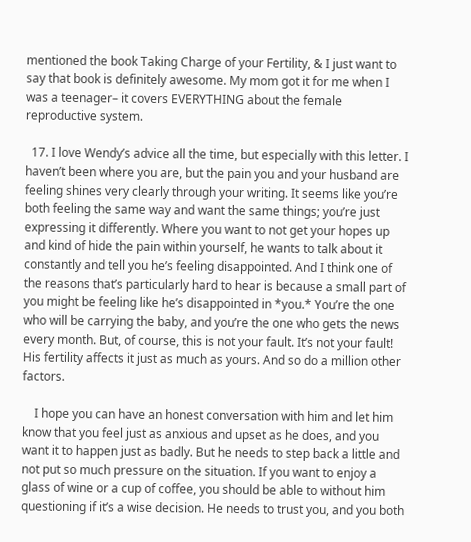mentioned the book Taking Charge of your Fertility, & I just want to say that book is definitely awesome. My mom got it for me when I was a teenager– it covers EVERYTHING about the female reproductive system.

  17. I love Wendy’s advice all the time, but especially with this letter. I haven’t been where you are, but the pain you and your husband are feeling shines very clearly through your writing. It seems like you’re both feeling the same way and want the same things; you’re just expressing it differently. Where you want to not get your hopes up and kind of hide the pain within yourself, he wants to talk about it constantly and tell you he’s feeling disappointed. And I think one of the reasons that’s particularly hard to hear is because a small part of you might be feeling like he’s disappointed in *you.* You’re the one who will be carrying the baby, and you’re the one who gets the news every month. But, of course, this is not your fault. It’s not your fault! His fertility affects it just as much as yours. And so do a million other factors.

    I hope you can have an honest conversation with him and let him know that you feel just as anxious and upset as he does, and you want it to happen just as badly. But he needs to step back a little and not put so much pressure on the situation. If you want to enjoy a glass of wine or a cup of coffee, you should be able to without him questioning if it’s a wise decision. He needs to trust you, and you both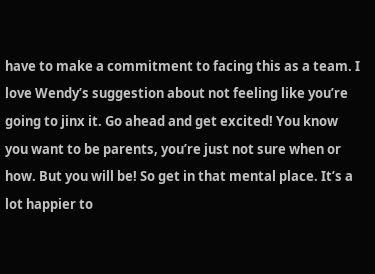have to make a commitment to facing this as a team. I love Wendy’s suggestion about not feeling like you’re going to jinx it. Go ahead and get excited! You know you want to be parents, you’re just not sure when or how. But you will be! So get in that mental place. It’s a lot happier to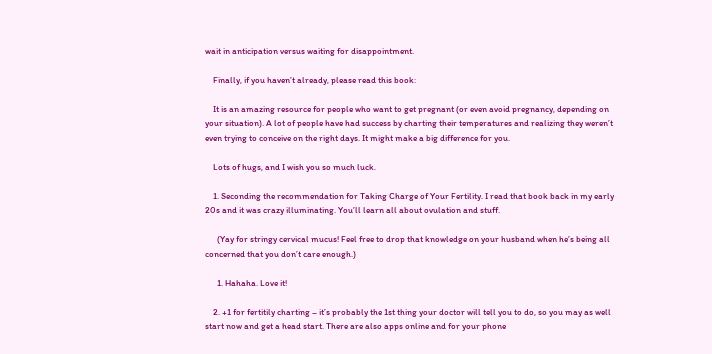wait in anticipation versus waiting for disappointment.

    Finally, if you haven’t already, please read this book:

    It is an amazing resource for people who want to get pregnant (or even avoid pregnancy, depending on your situation). A lot of people have had success by charting their temperatures and realizing they weren’t even trying to conceive on the right days. It might make a big difference for you.

    Lots of hugs, and I wish you so much luck.

    1. Seconding the recommendation for Taking Charge of Your Fertility. I read that book back in my early 20s and it was crazy illuminating. You’ll learn all about ovulation and stuff.

      (Yay for stringy cervical mucus! Feel free to drop that knowledge on your husband when he’s being all concerned that you don’t care enough.)

      1. Hahaha. Love it!

    2. +1 for fertitily charting – it’s probably the 1st thing your doctor will tell you to do, so you may as well start now and get a head start. There are also apps online and for your phone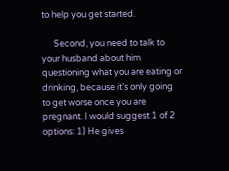to help you get started.

      Second, you need to talk to your husband about him questioning what you are eating or drinking, because it’s only going to get worse once you are pregnant. I would suggest 1 of 2 options: 1) He gives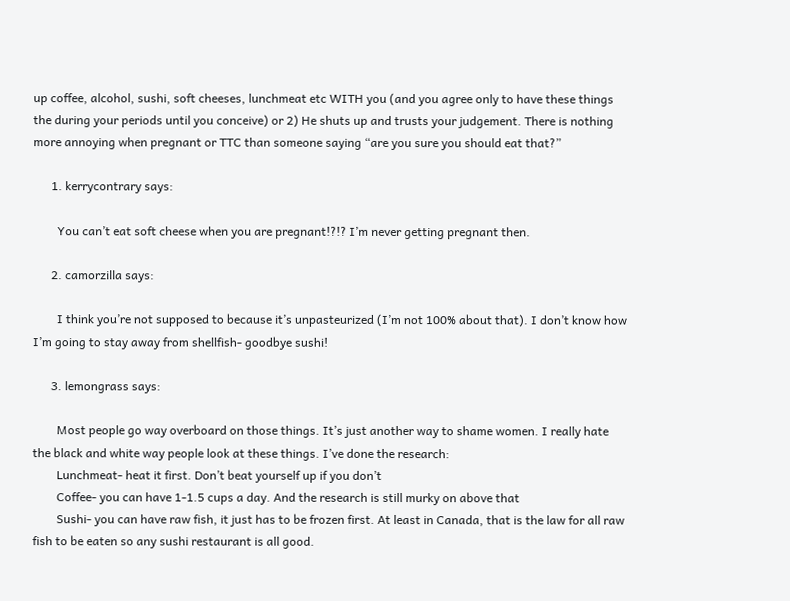up coffee, alcohol, sushi, soft cheeses, lunchmeat etc WITH you (and you agree only to have these things the during your periods until you conceive) or 2) He shuts up and trusts your judgement. There is nothing more annoying when pregnant or TTC than someone saying “are you sure you should eat that?”

      1. kerrycontrary says:

        You can’t eat soft cheese when you are pregnant!?!? I’m never getting pregnant then.

      2. camorzilla says:

        I think you’re not supposed to because it’s unpasteurized (I’m not 100% about that). I don’t know how I’m going to stay away from shellfish- goodbye sushi!

      3. lemongrass says:

        Most people go way overboard on those things. It’s just another way to shame women. I really hate the black and white way people look at these things. I’ve done the research:
        Lunchmeat- heat it first. Don’t beat yourself up if you don’t
        Coffee- you can have 1-1.5 cups a day. And the research is still murky on above that
        Sushi- you can have raw fish, it just has to be frozen first. At least in Canada, that is the law for all raw fish to be eaten so any sushi restaurant is all good.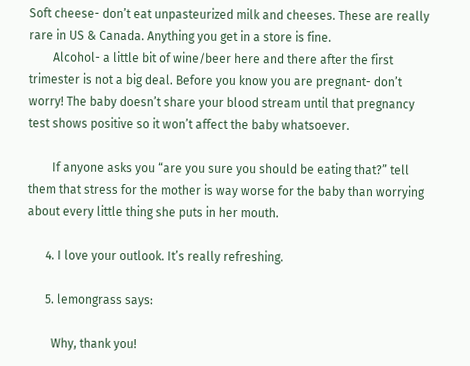Soft cheese- don’t eat unpasteurized milk and cheeses. These are really rare in US & Canada. Anything you get in a store is fine.
        Alcohol- a little bit of wine/beer here and there after the first trimester is not a big deal. Before you know you are pregnant- don’t worry! The baby doesn’t share your blood stream until that pregnancy test shows positive so it won’t affect the baby whatsoever.

        If anyone asks you “are you sure you should be eating that?” tell them that stress for the mother is way worse for the baby than worrying about every little thing she puts in her mouth.

      4. I love your outlook. It’s really refreshing.

      5. lemongrass says:

        Why, thank you!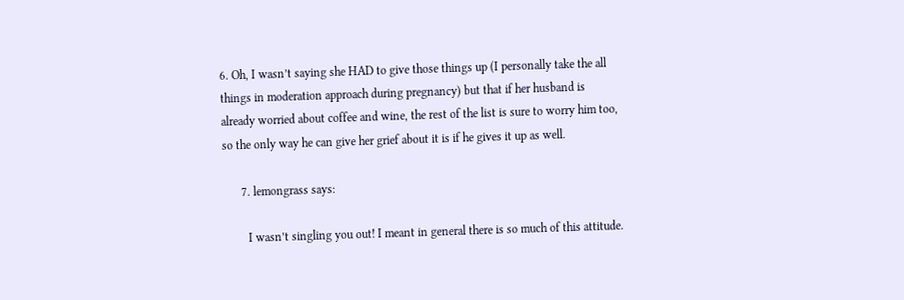6. Oh, I wasn’t saying she HAD to give those things up (I personally take the all things in moderation approach during pregnancy) but that if her husband is already worried about coffee and wine, the rest of the list is sure to worry him too, so the only way he can give her grief about it is if he gives it up as well.

      7. lemongrass says:

        I wasn’t singling you out! I meant in general there is so much of this attitude.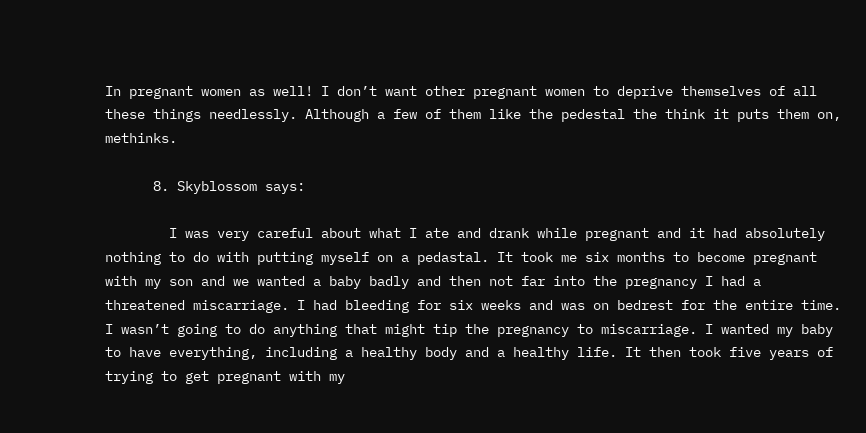In pregnant women as well! I don’t want other pregnant women to deprive themselves of all these things needlessly. Although a few of them like the pedestal the think it puts them on, methinks.

      8. Skyblossom says:

        I was very careful about what I ate and drank while pregnant and it had absolutely nothing to do with putting myself on a pedastal. It took me six months to become pregnant with my son and we wanted a baby badly and then not far into the pregnancy I had a threatened miscarriage. I had bleeding for six weeks and was on bedrest for the entire time. I wasn’t going to do anything that might tip the pregnancy to miscarriage. I wanted my baby to have everything, including a healthy body and a healthy life. It then took five years of trying to get pregnant with my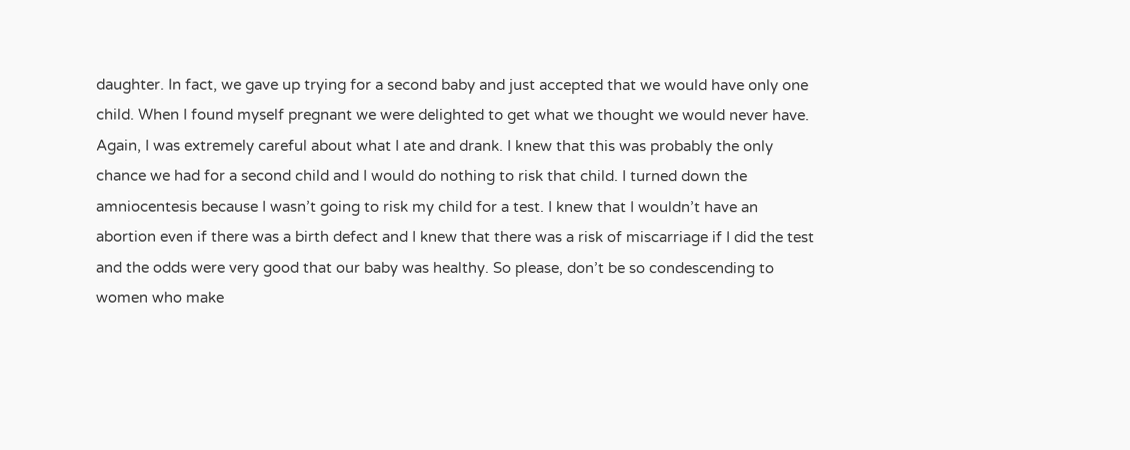daughter. In fact, we gave up trying for a second baby and just accepted that we would have only one child. When I found myself pregnant we were delighted to get what we thought we would never have. Again, I was extremely careful about what I ate and drank. I knew that this was probably the only chance we had for a second child and I would do nothing to risk that child. I turned down the amniocentesis because I wasn’t going to risk my child for a test. I knew that I wouldn’t have an abortion even if there was a birth defect and I knew that there was a risk of miscarriage if I did the test and the odds were very good that our baby was healthy. So please, don’t be so condescending to women who make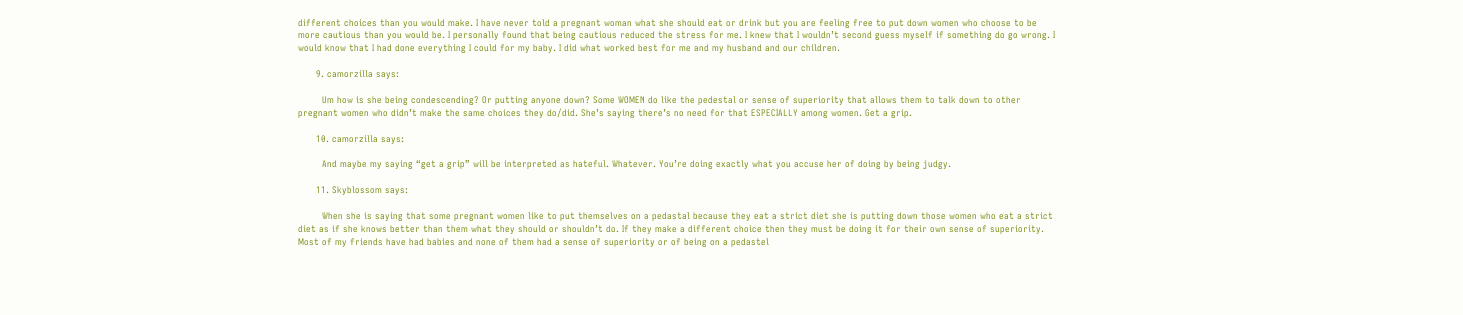different choices than you would make. I have never told a pregnant woman what she should eat or drink but you are feeling free to put down women who choose to be more cautious than you would be. I personally found that being cautious reduced the stress for me. I knew that I wouldn’t second guess myself if something do go wrong. I would know that I had done everything I could for my baby. I did what worked best for me and my husband and our children.

      9. camorzilla says:

        Um how is she being condescending? Or putting anyone down? Some WOMEN do like the pedestal or sense of superiority that allows them to talk down to other pregnant women who didn’t make the same choices they do/did. She’s saying there’s no need for that ESPECIALLY among women. Get a grip.

      10. camorzilla says:

        And maybe my saying “get a grip” will be interpreted as hateful. Whatever. You’re doing exactly what you accuse her of doing by being judgy.

      11. Skyblossom says:

        When she is saying that some pregnant women like to put themselves on a pedastal because they eat a strict diet she is putting down those women who eat a strict diet as if she knows better than them what they should or shouldn’t do. If they make a different choice then they must be doing it for their own sense of superiority. Most of my friends have had babies and none of them had a sense of superiority or of being on a pedastel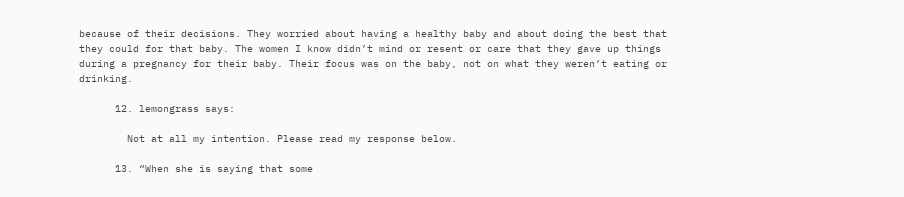because of their decisions. They worried about having a healthy baby and about doing the best that they could for that baby. The women I know didn’t mind or resent or care that they gave up things during a pregnancy for their baby. Their focus was on the baby, not on what they weren’t eating or drinking.

      12. lemongrass says:

        Not at all my intention. Please read my response below.

      13. “When she is saying that some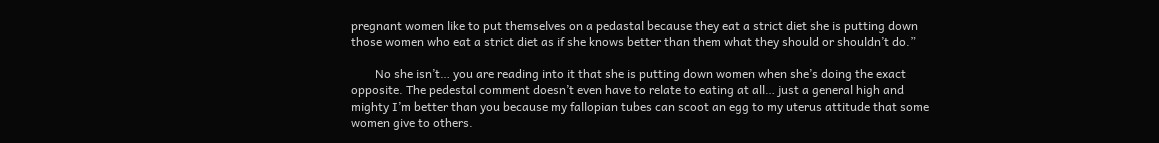pregnant women like to put themselves on a pedastal because they eat a strict diet she is putting down those women who eat a strict diet as if she knows better than them what they should or shouldn’t do.”

        No she isn’t… you are reading into it that she is putting down women when she’s doing the exact opposite. The pedestal comment doesn’t even have to relate to eating at all… just a general high and mighty I’m better than you because my fallopian tubes can scoot an egg to my uterus attitude that some women give to others.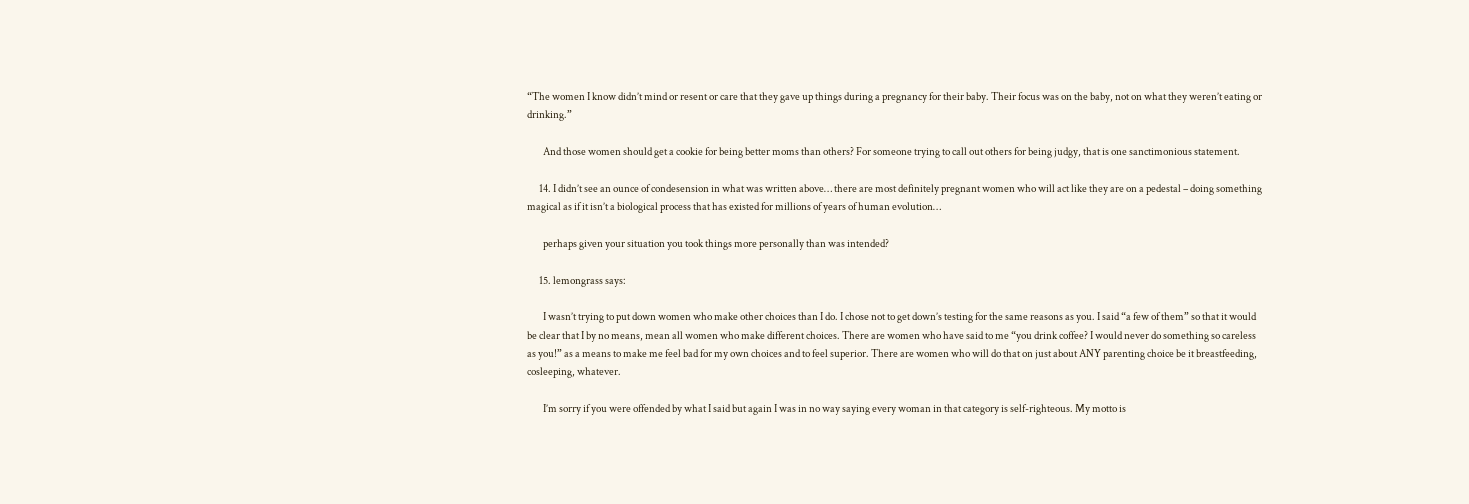“The women I know didn’t mind or resent or care that they gave up things during a pregnancy for their baby. Their focus was on the baby, not on what they weren’t eating or drinking.”

        And those women should get a cookie for being better moms than others? For someone trying to call out others for being judgy, that is one sanctimonious statement.

      14. I didn’t see an ounce of condesension in what was written above… there are most definitely pregnant women who will act like they are on a pedestal – doing something magical as if it isn’t a biological process that has existed for millions of years of human evolution…

        perhaps given your situation you took things more personally than was intended?

      15. lemongrass says:

        I wasn’t trying to put down women who make other choices than I do. I chose not to get down’s testing for the same reasons as you. I said “a few of them” so that it would be clear that I by no means, mean all women who make different choices. There are women who have said to me “you drink coffee? I would never do something so careless as you!” as a means to make me feel bad for my own choices and to feel superior. There are women who will do that on just about ANY parenting choice be it breastfeeding, cosleeping, whatever.

        I’m sorry if you were offended by what I said but again I was in no way saying every woman in that category is self-righteous. My motto is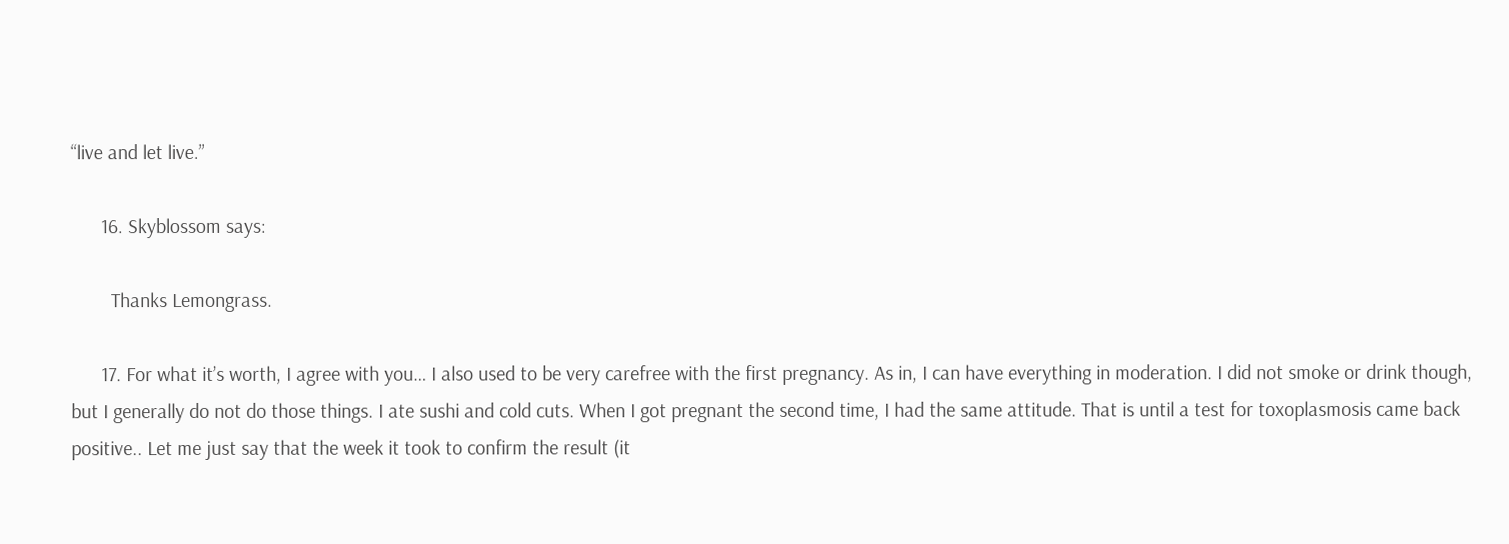“live and let live.”

      16. Skyblossom says:

        Thanks Lemongrass.

      17. For what it’s worth, I agree with you… I also used to be very carefree with the first pregnancy. As in, I can have everything in moderation. I did not smoke or drink though, but I generally do not do those things. I ate sushi and cold cuts. When I got pregnant the second time, I had the same attitude. That is until a test for toxoplasmosis came back positive.. Let me just say that the week it took to confirm the result (it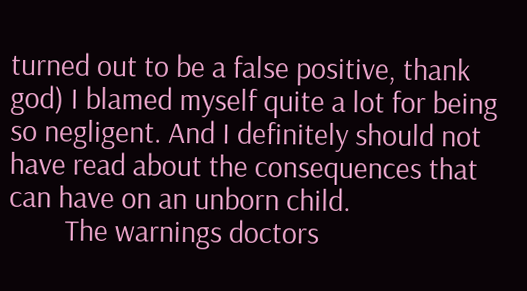turned out to be a false positive, thank god) I blamed myself quite a lot for being so negligent. And I definitely should not have read about the consequences that can have on an unborn child.
        The warnings doctors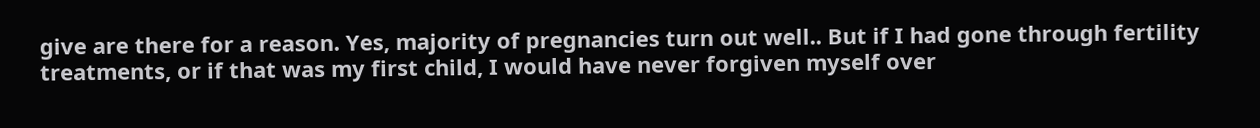give are there for a reason. Yes, majority of pregnancies turn out well.. But if I had gone through fertility treatments, or if that was my first child, I would have never forgiven myself over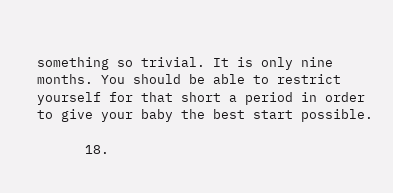something so trivial. It is only nine months. You should be able to restrict yourself for that short a period in order to give your baby the best start possible.

      18.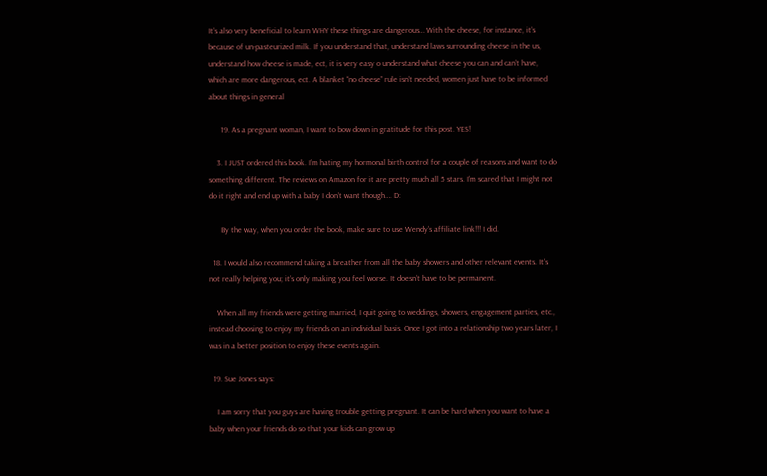It’s also very beneficial to learn WHY these things are dangerous… With the cheese, for instance, it’s because of un-pasteurized milk. If you understand that, understand laws surrounding cheese in the us, understand how cheese is made, ect, it is very easy o understand what cheese you can and can’t have, which are more dangerous, ect. A blanket “no cheese” rule isn’t needed, women just have to be informed about things in general

      19. As a pregnant woman, I want to bow down in gratitude for this post. YES!

    3. I JUST ordered this book. I’m hating my hormonal birth control for a couple of reasons and want to do something different. The reviews on Amazon for it are pretty much all 5 stars. I’m scared that I might not do it right and end up with a baby I don’t want though…. D:

      By the way, when you order the book, make sure to use Wendy’s affiliate link!!! I did.

  18. I would also recommend taking a breather from all the baby showers and other relevant events. It’s not really helping you; it’s only making you feel worse. It doesn’t have to be permanent.

    When all my friends were getting married, I quit going to weddings, showers, engagement parties, etc., instead choosing to enjoy my friends on an individual basis. Once I got into a relationship two years later, I was in a better position to enjoy these events again.

  19. Sue Jones says:

    I am sorry that you guys are having trouble getting pregnant. It can be hard when you want to have a baby when your friends do so that your kids can grow up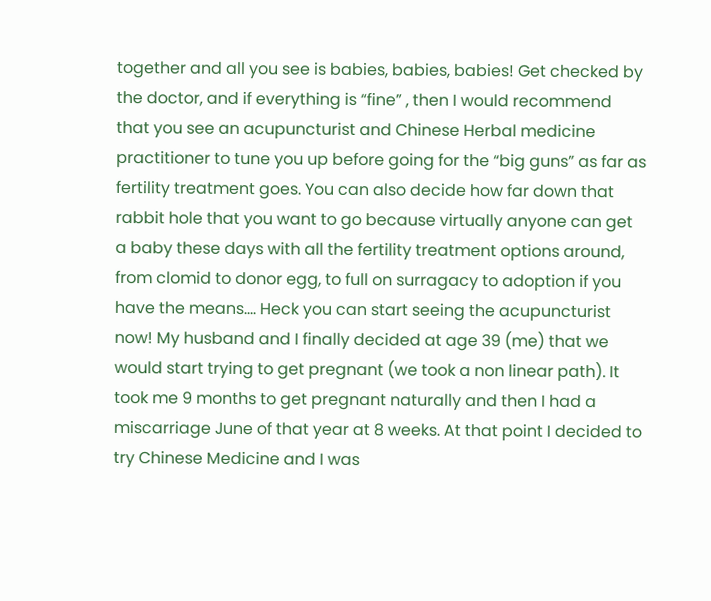together and all you see is babies, babies, babies! Get checked by the doctor, and if everything is “fine” , then I would recommend that you see an acupuncturist and Chinese Herbal medicine practitioner to tune you up before going for the “big guns” as far as fertility treatment goes. You can also decide how far down that rabbit hole that you want to go because virtually anyone can get a baby these days with all the fertility treatment options around, from clomid to donor egg, to full on surragacy to adoption if you have the means…. Heck you can start seeing the acupuncturist now! My husband and I finally decided at age 39 (me) that we would start trying to get pregnant (we took a non linear path). It took me 9 months to get pregnant naturally and then I had a miscarriage June of that year at 8 weeks. At that point I decided to try Chinese Medicine and I was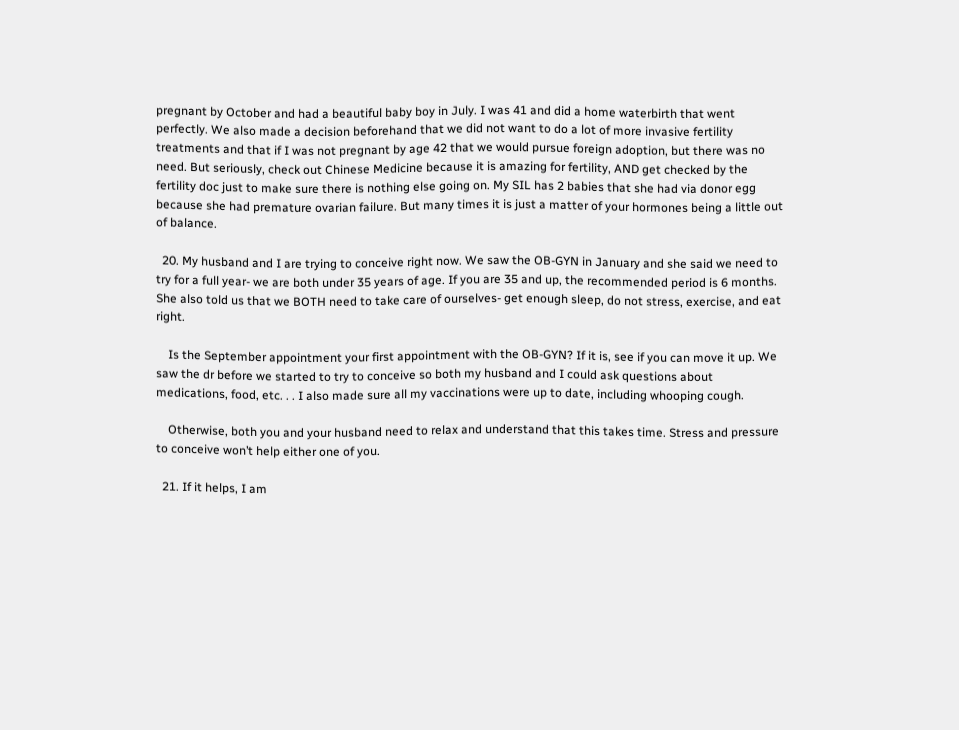pregnant by October and had a beautiful baby boy in July. I was 41 and did a home waterbirth that went perfectly. We also made a decision beforehand that we did not want to do a lot of more invasive fertility treatments and that if I was not pregnant by age 42 that we would pursue foreign adoption, but there was no need. But seriously, check out Chinese Medicine because it is amazing for fertility, AND get checked by the fertility doc just to make sure there is nothing else going on. My SIL has 2 babies that she had via donor egg because she had premature ovarian failure. But many times it is just a matter of your hormones being a little out of balance.

  20. My husband and I are trying to conceive right now. We saw the OB-GYN in January and she said we need to try for a full year- we are both under 35 years of age. If you are 35 and up, the recommended period is 6 months. She also told us that we BOTH need to take care of ourselves- get enough sleep, do not stress, exercise, and eat right.

    Is the September appointment your first appointment with the OB-GYN? If it is, see if you can move it up. We saw the dr before we started to try to conceive so both my husband and I could ask questions about medications, food, etc. . . I also made sure all my vaccinations were up to date, including whooping cough.

    Otherwise, both you and your husband need to relax and understand that this takes time. Stress and pressure to conceive won’t help either one of you.

  21. If it helps, I am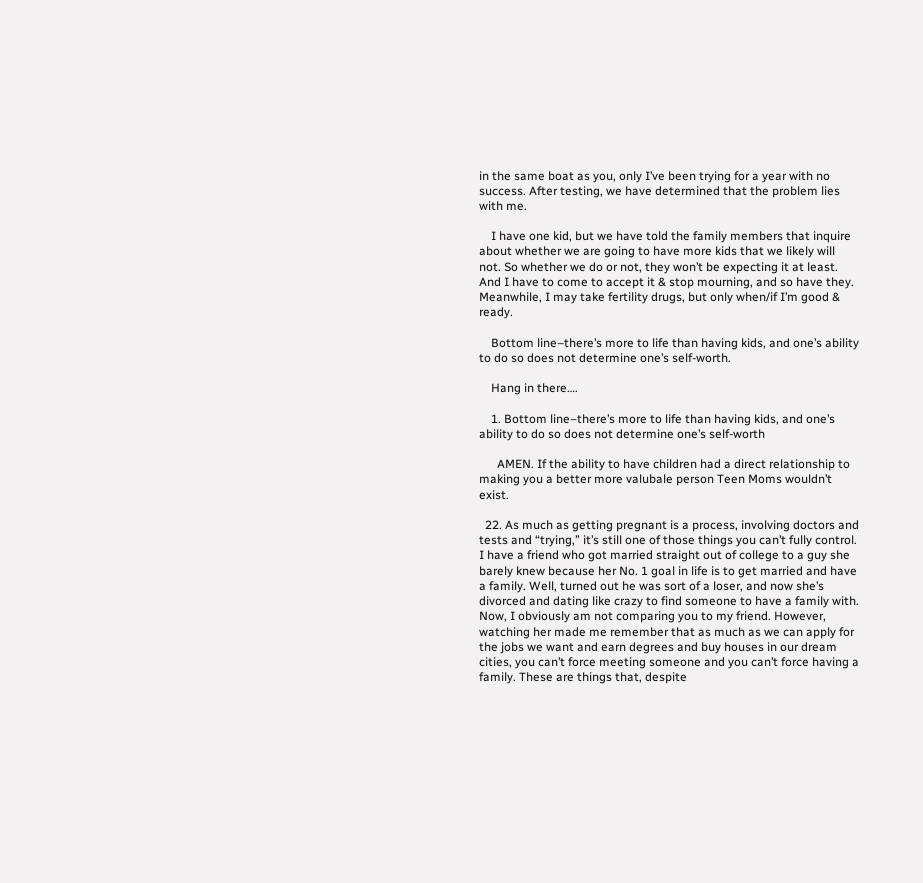in the same boat as you, only I’ve been trying for a year with no success. After testing, we have determined that the problem lies with me.

    I have one kid, but we have told the family members that inquire about whether we are going to have more kids that we likely will not. So whether we do or not, they won’t be expecting it at least. And I have to come to accept it & stop mourning, and so have they. Meanwhile, I may take fertility drugs, but only when/if I’m good & ready.

    Bottom line–there’s more to life than having kids, and one’s ability to do so does not determine one’s self-worth.

    Hang in there….

    1. Bottom line–there’s more to life than having kids, and one’s ability to do so does not determine one’s self-worth

      AMEN. If the ability to have children had a direct relationship to making you a better more valubale person Teen Moms wouldn’t exist.

  22. As much as getting pregnant is a process, involving doctors and tests and “trying,” it’s still one of those things you can’t fully control. I have a friend who got married straight out of college to a guy she barely knew because her No. 1 goal in life is to get married and have a family. Well, turned out he was sort of a loser, and now she’s divorced and dating like crazy to find someone to have a family with. Now, I obviously am not comparing you to my friend. However, watching her made me remember that as much as we can apply for the jobs we want and earn degrees and buy houses in our dream cities, you can’t force meeting someone and you can’t force having a family. These are things that, despite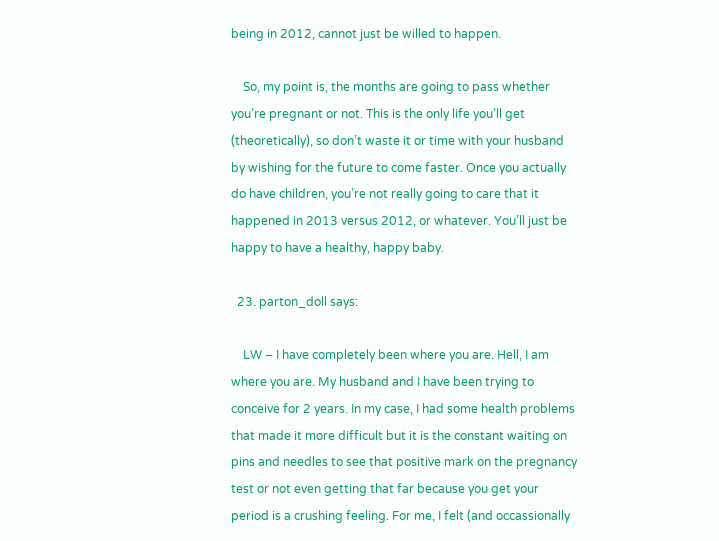being in 2012, cannot just be willed to happen.

    So, my point is, the months are going to pass whether you’re pregnant or not. This is the only life you’ll get (theoretically), so don’t waste it or time with your husband by wishing for the future to come faster. Once you actually do have children, you’re not really going to care that it happened in 2013 versus 2012, or whatever. You’ll just be happy to have a healthy, happy baby.

  23. parton_doll says:

    LW – I have completely been where you are. Hell, I am where you are. My husband and I have been trying to conceive for 2 years. In my case, I had some health problems that made it more difficult but it is the constant waiting on pins and needles to see that positive mark on the pregnancy test or not even getting that far because you get your period is a crushing feeling. For me, I felt (and occassionally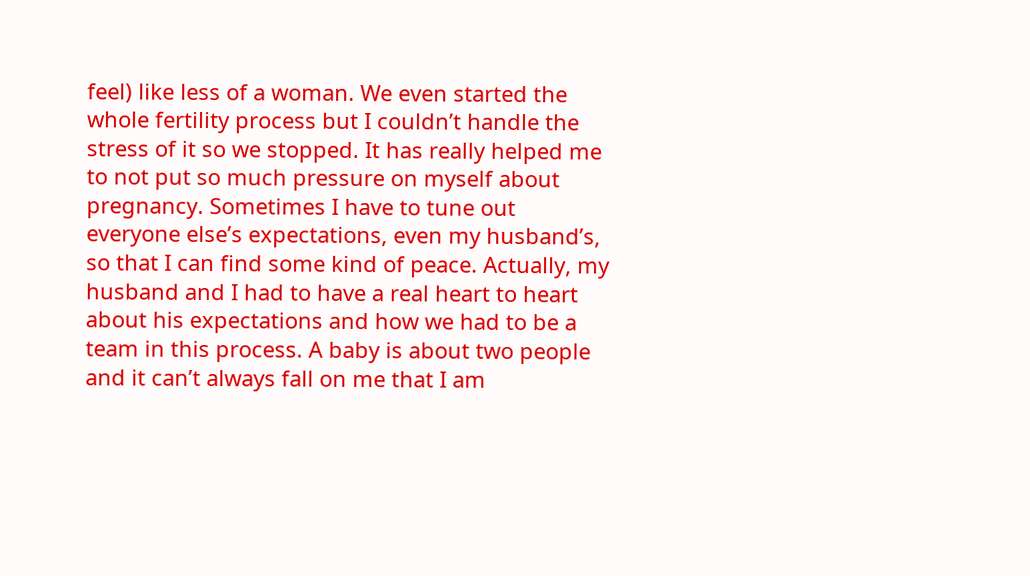feel) like less of a woman. We even started the whole fertility process but I couldn’t handle the stress of it so we stopped. It has really helped me to not put so much pressure on myself about pregnancy. Sometimes I have to tune out everyone else’s expectations, even my husband’s, so that I can find some kind of peace. Actually, my husband and I had to have a real heart to heart about his expectations and how we had to be a team in this process. A baby is about two people and it can’t always fall on me that I am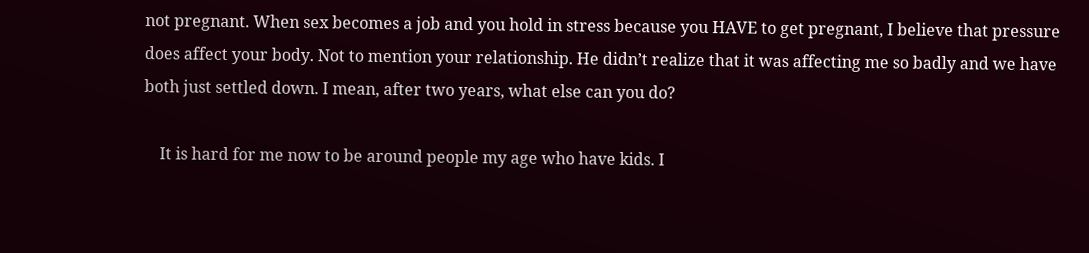not pregnant. When sex becomes a job and you hold in stress because you HAVE to get pregnant, I believe that pressure does affect your body. Not to mention your relationship. He didn’t realize that it was affecting me so badly and we have both just settled down. I mean, after two years, what else can you do?

    It is hard for me now to be around people my age who have kids. I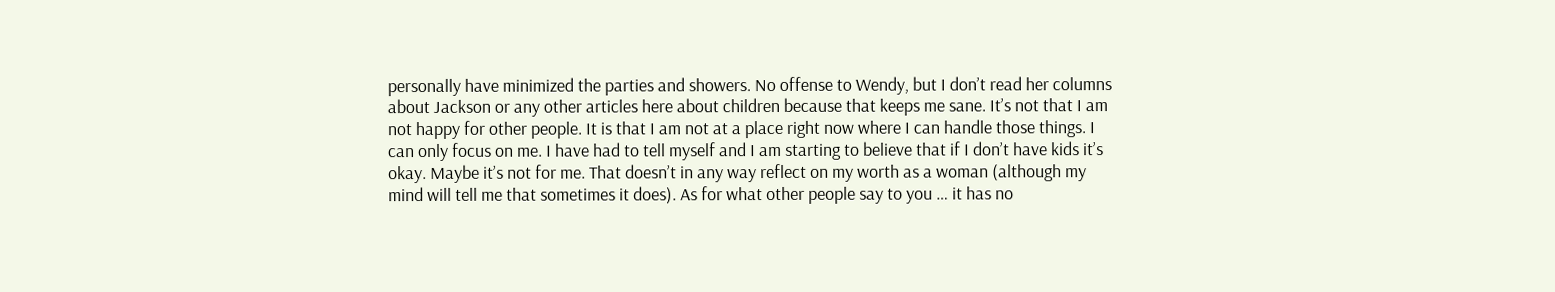personally have minimized the parties and showers. No offense to Wendy, but I don’t read her columns about Jackson or any other articles here about children because that keeps me sane. It’s not that I am not happy for other people. It is that I am not at a place right now where I can handle those things. I can only focus on me. I have had to tell myself and I am starting to believe that if I don’t have kids it’s okay. Maybe it’s not for me. That doesn’t in any way reflect on my worth as a woman (although my mind will tell me that sometimes it does). As for what other people say to you … it has no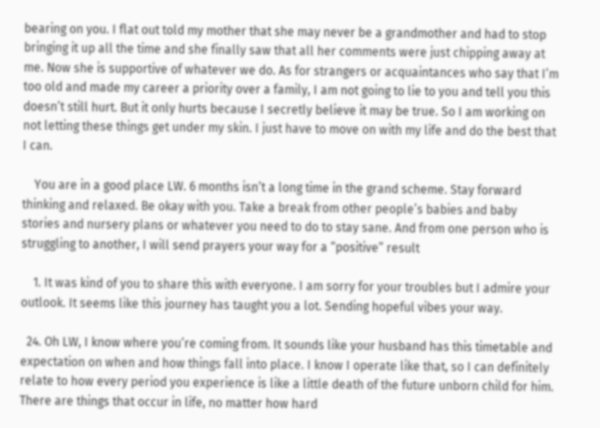bearing on you. I flat out told my mother that she may never be a grandmother and had to stop bringing it up all the time and she finally saw that all her comments were just chipping away at me. Now she is supportive of whatever we do. As for strangers or acquaintances who say that I’m too old and made my career a priority over a family, I am not going to lie to you and tell you this doesn’t still hurt. But it only hurts because I secretly believe it may be true. So I am working on not letting these things get under my skin. I just have to move on with my life and do the best that I can.

    You are in a good place LW. 6 months isn’t a long time in the grand scheme. Stay forward thinking and relaxed. Be okay with you. Take a break from other people’s babies and baby stories and nursery plans or whatever you need to do to stay sane. And from one person who is struggling to another, I will send prayers your way for a “positive” result

    1. It was kind of you to share this with everyone. I am sorry for your troubles but I admire your outlook. It seems like this journey has taught you a lot. Sending hopeful vibes your way.

  24. Oh LW, I know where you’re coming from. It sounds like your husband has this timetable and expectation on when and how things fall into place. I know I operate like that, so I can definitely relate to how every period you experience is like a little death of the future unborn child for him. There are things that occur in life, no matter how hard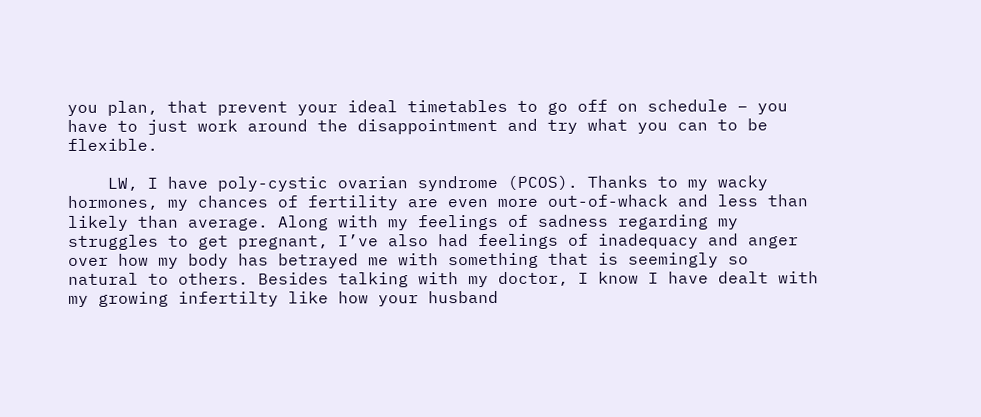you plan, that prevent your ideal timetables to go off on schedule – you have to just work around the disappointment and try what you can to be flexible.

    LW, I have poly-cystic ovarian syndrome (PCOS). Thanks to my wacky hormones, my chances of fertility are even more out-of-whack and less than likely than average. Along with my feelings of sadness regarding my struggles to get pregnant, I’ve also had feelings of inadequacy and anger over how my body has betrayed me with something that is seemingly so natural to others. Besides talking with my doctor, I know I have dealt with my growing infertilty like how your husband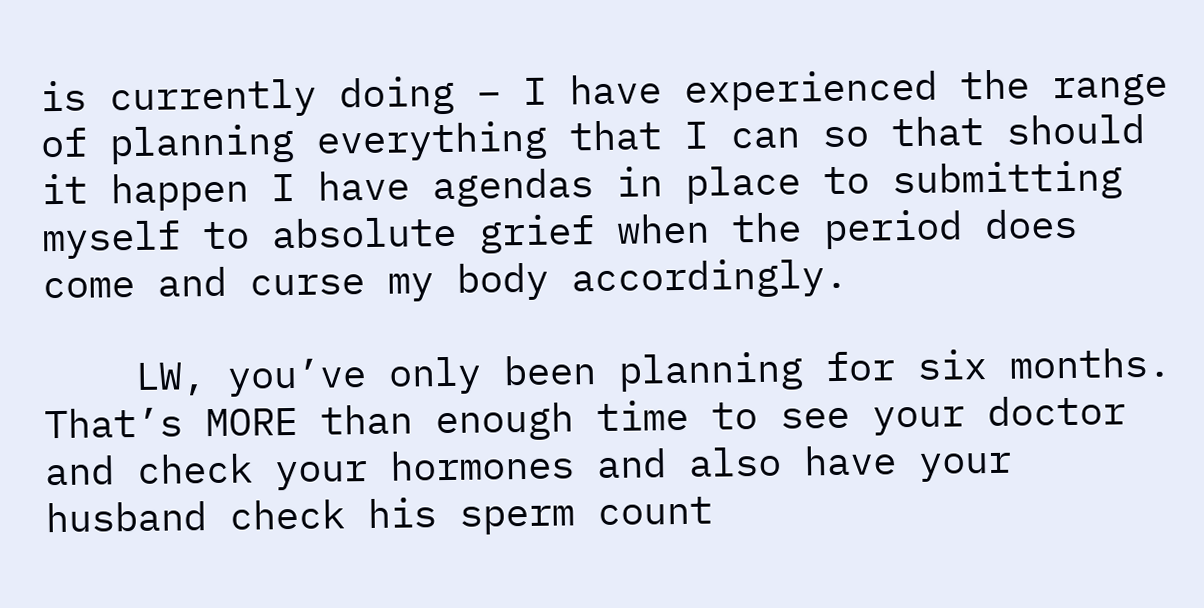is currently doing – I have experienced the range of planning everything that I can so that should it happen I have agendas in place to submitting myself to absolute grief when the period does come and curse my body accordingly.

    LW, you’ve only been planning for six months. That’s MORE than enough time to see your doctor and check your hormones and also have your husband check his sperm count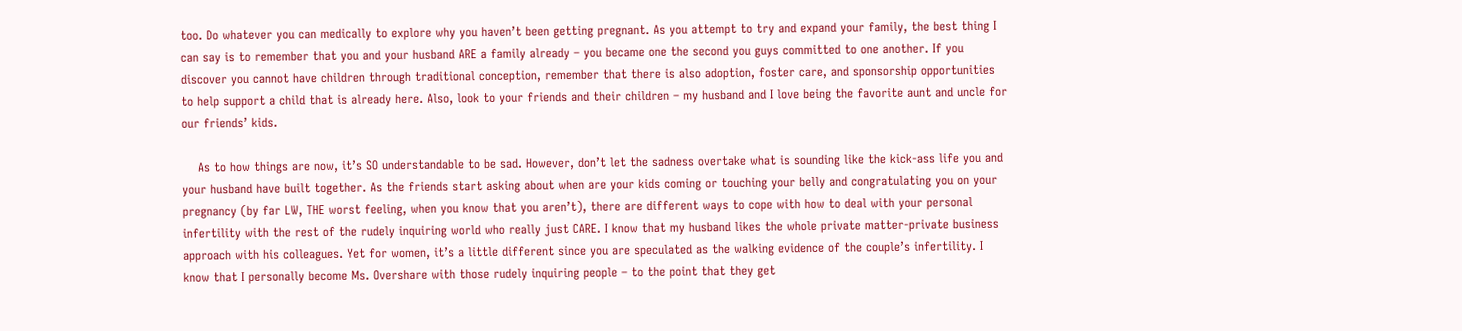too. Do whatever you can medically to explore why you haven’t been getting pregnant. As you attempt to try and expand your family, the best thing I can say is to remember that you and your husband ARE a family already – you became one the second you guys committed to one another. If you discover you cannot have children through traditional conception, remember that there is also adoption, foster care, and sponsorship opportunities to help support a child that is already here. Also, look to your friends and their children – my husband and I love being the favorite aunt and uncle for our friends’ kids.

    As to how things are now, it’s SO understandable to be sad. However, don’t let the sadness overtake what is sounding like the kick-ass life you and your husband have built together. As the friends start asking about when are your kids coming or touching your belly and congratulating you on your pregnancy (by far LW, THE worst feeling, when you know that you aren’t), there are different ways to cope with how to deal with your personal infertility with the rest of the rudely inquiring world who really just CARE. I know that my husband likes the whole private matter-private business approach with his colleagues. Yet for women, it’s a little different since you are speculated as the walking evidence of the couple’s infertility. I know that I personally become Ms. Overshare with those rudely inquiring people – to the point that they get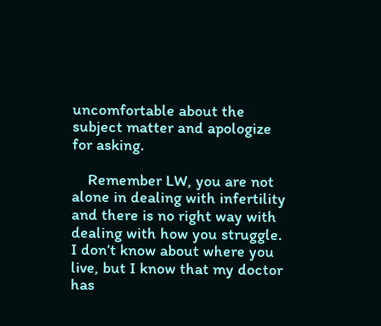uncomfortable about the subject matter and apologize for asking.

    Remember LW, you are not alone in dealing with infertility and there is no right way with dealing with how you struggle. I don’t know about where you live, but I know that my doctor has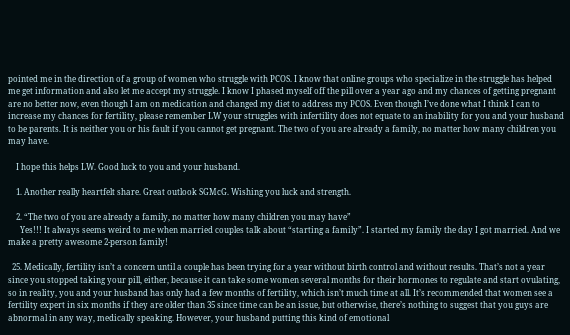pointed me in the direction of a group of women who struggle with PCOS. I know that online groups who specialize in the struggle has helped me get information and also let me accept my struggle. I know I phased myself off the pill over a year ago and my chances of getting pregnant are no better now, even though I am on medication and changed my diet to address my PCOS. Even though I’ve done what I think I can to increase my chances for fertility, please remember LW your struggles with infertility does not equate to an inability for you and your husband to be parents. It is neither you or his fault if you cannot get pregnant. The two of you are already a family, no matter how many children you may have.

    I hope this helps LW. Good luck to you and your husband.

    1. Another really heartfelt share. Great outlook SGMcG. Wishing you luck and strength.

    2. “The two of you are already a family, no matter how many children you may have”
      Yes!!! It always seems weird to me when married couples talk about “starting a family”. I started my family the day I got married. And we make a pretty awesome 2-person family!

  25. Medically, fertility isn’t a concern until a couple has been trying for a year without birth control and without results. That’s not a year since you stopped taking your pill, either, because it can take some women several months for their hormones to regulate and start ovulating, so in reality, you and your husband has only had a few months of fertility, which isn’t much time at all. It’s recommended that women see a fertility expert in six months if they are older than 35 since time can be an issue, but otherwise, there’s nothing to suggest that you guys are abnormal in any way, medically speaking. However, your husband putting this kind of emotional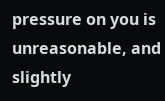pressure on you is unreasonable, and slightly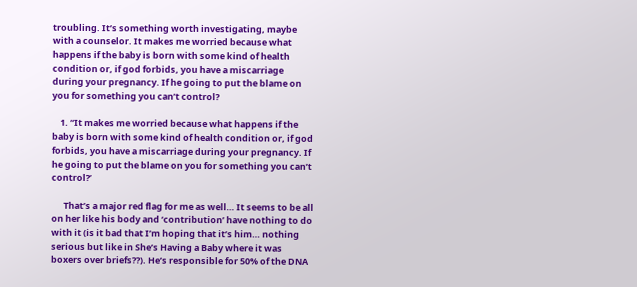troubling. It’s something worth investigating, maybe with a counselor. It makes me worried because what happens if the baby is born with some kind of health condition or, if god forbids, you have a miscarriage during your pregnancy. If he going to put the blame on you for something you can’t control?

    1. “It makes me worried because what happens if the baby is born with some kind of health condition or, if god forbids, you have a miscarriage during your pregnancy. If he going to put the blame on you for something you can’t control?’

      That’s a major red flag for me as well… It seems to be all on her like his body and ‘contribution’ have nothing to do with it (is it bad that I’m hoping that it’s him… nothing serious but like in She’s Having a Baby where it was boxers over briefs??). He’s responsible for 50% of the DNA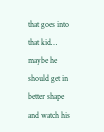that goes into that kid… maybe he should get in better shape and watch his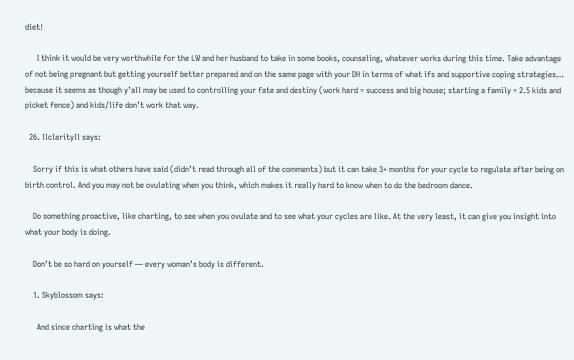diet!

      I think it would be very worthwhile for the LW and her husband to take in some books, counseling, whatever works during this time. Take advantage of not being pregnant but getting yourself better prepared and on the same page with your DH in terms of what ifs and supportive coping strategies… because it seems as though y’all may be used to controlling your fate and destiny (work hard = success and big house; starting a family = 2.5 kids and picket fence) and kids/life don’t work that way.

  26. llclarityll says:

    Sorry if this is what others have said (didn’t read through all of the comments) but it can take 3+ months for your cycle to regulate after being on birth control. And you may not be ovulating when you think, which makes it really hard to know when to do the bedroom dance.

    Do something proactive, like charting, to see when you ovulate and to see what your cycles are like. At the very least, it can give you insight into what your body is doing.

    Don’t be so hard on yourself — every woman’s body is different.

    1. Skyblossom says:

      And since charting is what the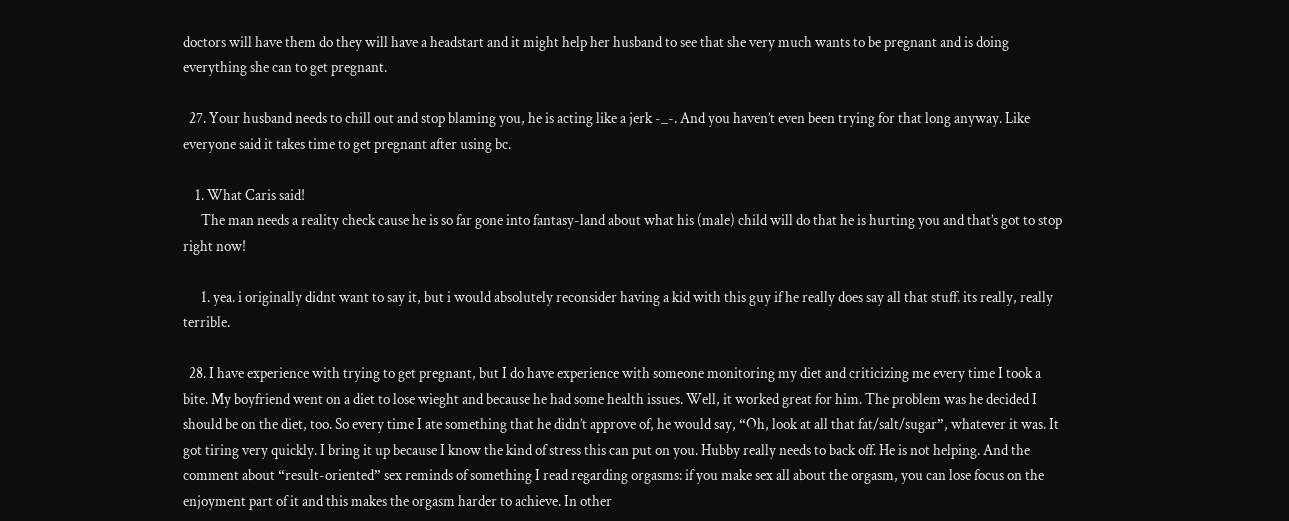doctors will have them do they will have a headstart and it might help her husband to see that she very much wants to be pregnant and is doing everything she can to get pregnant.

  27. Your husband needs to chill out and stop blaming you, he is acting like a jerk -_-. And you haven’t even been trying for that long anyway. Like everyone said it takes time to get pregnant after using bc.

    1. What Caris said!
      The man needs a reality check cause he is so far gone into fantasy-land about what his (male) child will do that he is hurting you and that’s got to stop right now!

      1. yea. i originally didnt want to say it, but i would absolutely reconsider having a kid with this guy if he really does say all that stuff. its really, really terrible.

  28. I have experience with trying to get pregnant, but I do have experience with someone monitoring my diet and criticizing me every time I took a bite. My boyfriend went on a diet to lose wieght and because he had some health issues. Well, it worked great for him. The problem was he decided I should be on the diet, too. So every time I ate something that he didn’t approve of, he would say, “Oh, look at all that fat/salt/sugar”, whatever it was. It got tiring very quickly. I bring it up because I know the kind of stress this can put on you. Hubby really needs to back off. He is not helping. And the comment about “result-oriented” sex reminds of something I read regarding orgasms: if you make sex all about the orgasm, you can lose focus on the enjoyment part of it and this makes the orgasm harder to achieve. In other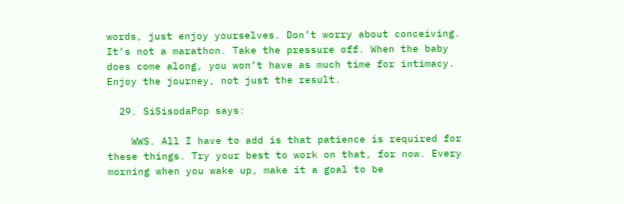words, just enjoy yourselves. Don’t worry about conceiving. It’s not a marathon. Take the pressure off. When the baby does come along, you won’t have as much time for intimacy. Enjoy the journey, not just the result.

  29. SiSisodaPop says:

    WWS. All I have to add is that patience is required for these things. Try your best to work on that, for now. Every morning when you wake up, make it a goal to be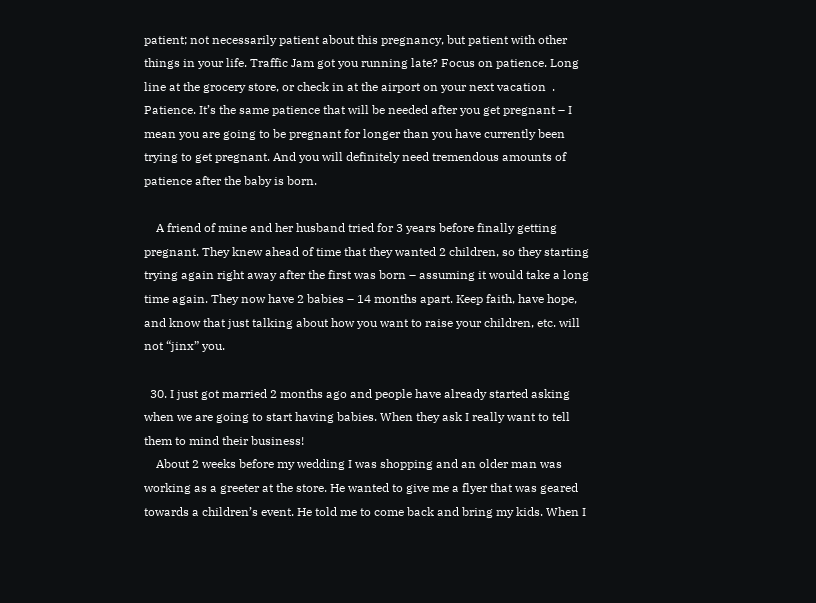patient; not necessarily patient about this pregnancy, but patient with other things in your life. Traffic Jam got you running late? Focus on patience. Long line at the grocery store, or check in at the airport on your next vacation  . Patience. It’s the same patience that will be needed after you get pregnant – I mean you are going to be pregnant for longer than you have currently been trying to get pregnant. And you will definitely need tremendous amounts of patience after the baby is born.

    A friend of mine and her husband tried for 3 years before finally getting pregnant. They knew ahead of time that they wanted 2 children, so they starting trying again right away after the first was born – assuming it would take a long time again. They now have 2 babies – 14 months apart. Keep faith, have hope, and know that just talking about how you want to raise your children, etc. will not “jinx” you.

  30. I just got married 2 months ago and people have already started asking when we are going to start having babies. When they ask I really want to tell them to mind their business!
    About 2 weeks before my wedding I was shopping and an older man was working as a greeter at the store. He wanted to give me a flyer that was geared towards a children’s event. He told me to come back and bring my kids. When I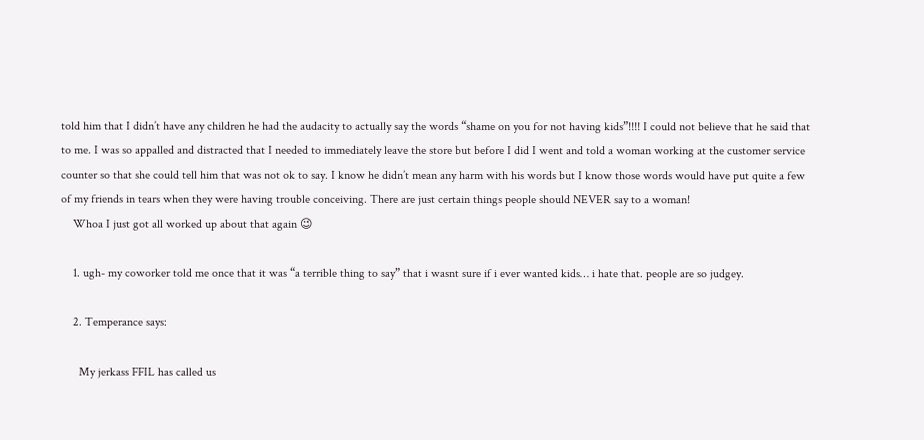told him that I didn’t have any children he had the audacity to actually say the words “shame on you for not having kids”!!!! I could not believe that he said that to me. I was so appalled and distracted that I needed to immediately leave the store but before I did I went and told a woman working at the customer service counter so that she could tell him that was not ok to say. I know he didn’t mean any harm with his words but I know those words would have put quite a few of my friends in tears when they were having trouble conceiving. There are just certain things people should NEVER say to a woman!
    Whoa I just got all worked up about that again 😉

    1. ugh- my coworker told me once that it was “a terrible thing to say” that i wasnt sure if i ever wanted kids… i hate that. people are so judgey.

    2. Temperance says:

      My jerkass FFIL has called us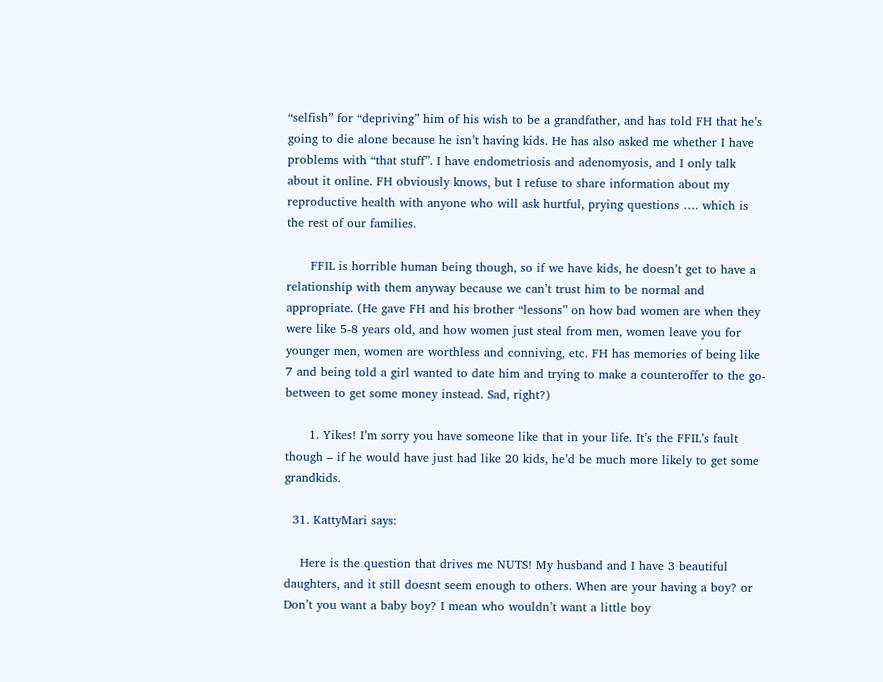“selfish” for “depriving” him of his wish to be a grandfather, and has told FH that he’s going to die alone because he isn’t having kids. He has also asked me whether I have problems with “that stuff”. I have endometriosis and adenomyosis, and I only talk about it online. FH obviously knows, but I refuse to share information about my reproductive health with anyone who will ask hurtful, prying questions …. which is the rest of our families.

      FFIL is horrible human being though, so if we have kids, he doesn’t get to have a relationship with them anyway because we can’t trust him to be normal and appropriate. (He gave FH and his brother “lessons” on how bad women are when they were like 5-8 years old, and how women just steal from men, women leave you for younger men, women are worthless and conniving, etc. FH has memories of being like 7 and being told a girl wanted to date him and trying to make a counteroffer to the go-between to get some money instead. Sad, right?)

      1. Yikes! I’m sorry you have someone like that in your life. It’s the FFIL’s fault though – if he would have just had like 20 kids, he’d be much more likely to get some grandkids.

  31. KattyMari says:

    Here is the question that drives me NUTS! My husband and I have 3 beautiful daughters, and it still doesnt seem enough to others. When are your having a boy? or Don’t you want a baby boy? I mean who wouldn’t want a little boy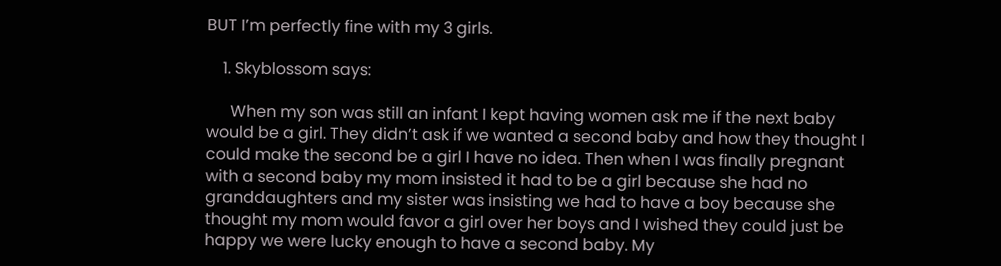BUT I’m perfectly fine with my 3 girls.

    1. Skyblossom says:

      When my son was still an infant I kept having women ask me if the next baby would be a girl. They didn’t ask if we wanted a second baby and how they thought I could make the second be a girl I have no idea. Then when I was finally pregnant with a second baby my mom insisted it had to be a girl because she had no granddaughters and my sister was insisting we had to have a boy because she thought my mom would favor a girl over her boys and I wished they could just be happy we were lucky enough to have a second baby. My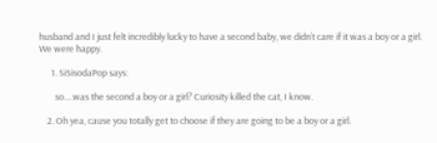husband and I just felt incredibly lucky to have a second baby, we didn’t care if it was a boy or a girl. We were happy.

      1. SiSisodaPop says:

        so….was the second a boy or a girl? Curiosity killed the cat, I know.

    2. Oh yea, cause you totally get to choose if they are going to be a boy or a girl.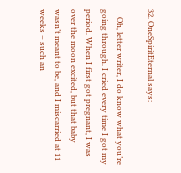32. OneSpiritEternal says:

    Oh, letter writer, I do know what you’re going through. I cried every time I got my period. When I first got pregnant, I was over the moon excited, but that baby wasn’t meant to be, and I miscarried at 11 weeks – such an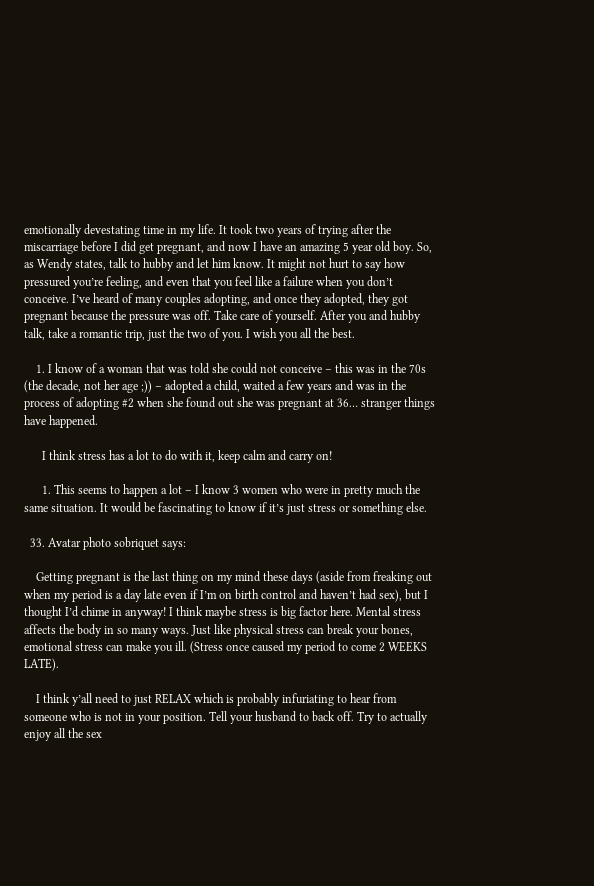emotionally devestating time in my life. It took two years of trying after the miscarriage before I did get pregnant, and now I have an amazing 5 year old boy. So, as Wendy states, talk to hubby and let him know. It might not hurt to say how pressured you’re feeling, and even that you feel like a failure when you don’t conceive. I’ve heard of many couples adopting, and once they adopted, they got pregnant because the pressure was off. Take care of yourself. After you and hubby talk, take a romantic trip, just the two of you. I wish you all the best.

    1. I know of a woman that was told she could not conceive – this was in the 70s (the decade, not her age ;)) – adopted a child, waited a few years and was in the process of adopting #2 when she found out she was pregnant at 36… stranger things have happened.

      I think stress has a lot to do with it, keep calm and carry on!

      1. This seems to happen a lot – I know 3 women who were in pretty much the same situation. It would be fascinating to know if it’s just stress or something else.

  33. Avatar photo sobriquet says:

    Getting pregnant is the last thing on my mind these days (aside from freaking out when my period is a day late even if I’m on birth control and haven’t had sex), but I thought I’d chime in anyway! I think maybe stress is big factor here. Mental stress affects the body in so many ways. Just like physical stress can break your bones, emotional stress can make you ill. (Stress once caused my period to come 2 WEEKS LATE).

    I think y’all need to just RELAX which is probably infuriating to hear from someone who is not in your position. Tell your husband to back off. Try to actually enjoy all the sex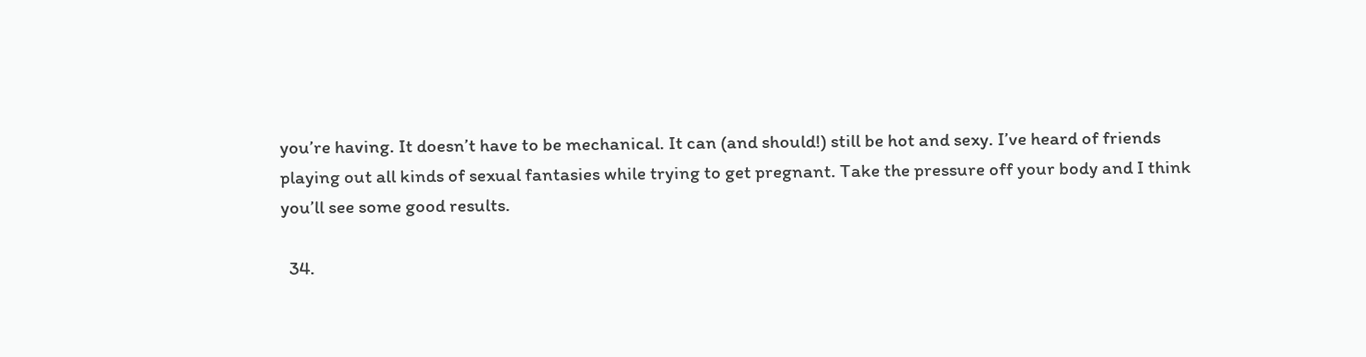you’re having. It doesn’t have to be mechanical. It can (and should!) still be hot and sexy. I’ve heard of friends playing out all kinds of sexual fantasies while trying to get pregnant. Take the pressure off your body and I think you’ll see some good results.

  34.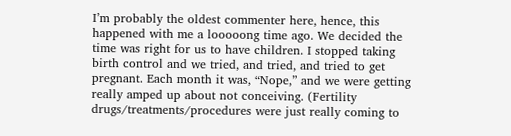I’m probably the oldest commenter here, hence, this happened with me a looooong time ago. We decided the time was right for us to have children. I stopped taking birth control and we tried, and tried, and tried to get pregnant. Each month it was, “Nope,” and we were getting really amped up about not conceiving. (Fertility drugs/treatments/procedures were just really coming to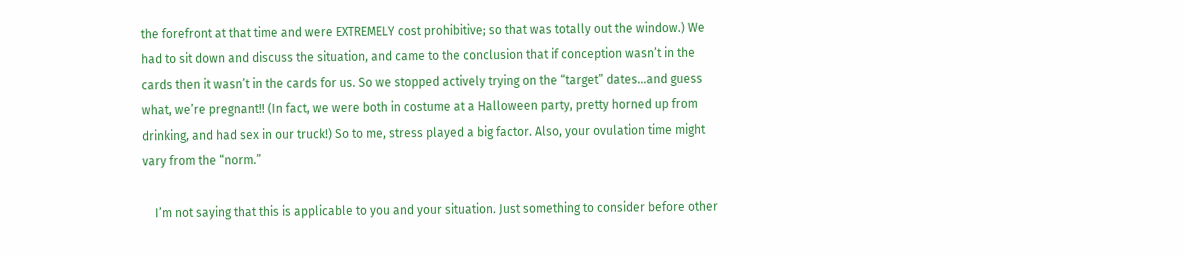the forefront at that time and were EXTREMELY cost prohibitive; so that was totally out the window.) We had to sit down and discuss the situation, and came to the conclusion that if conception wasn’t in the cards then it wasn’t in the cards for us. So we stopped actively trying on the “target” dates…and guess what, we’re pregnant!! (In fact, we were both in costume at a Halloween party, pretty horned up from drinking, and had sex in our truck!) So to me, stress played a big factor. Also, your ovulation time might vary from the “norm.”

    I’m not saying that this is applicable to you and your situation. Just something to consider before other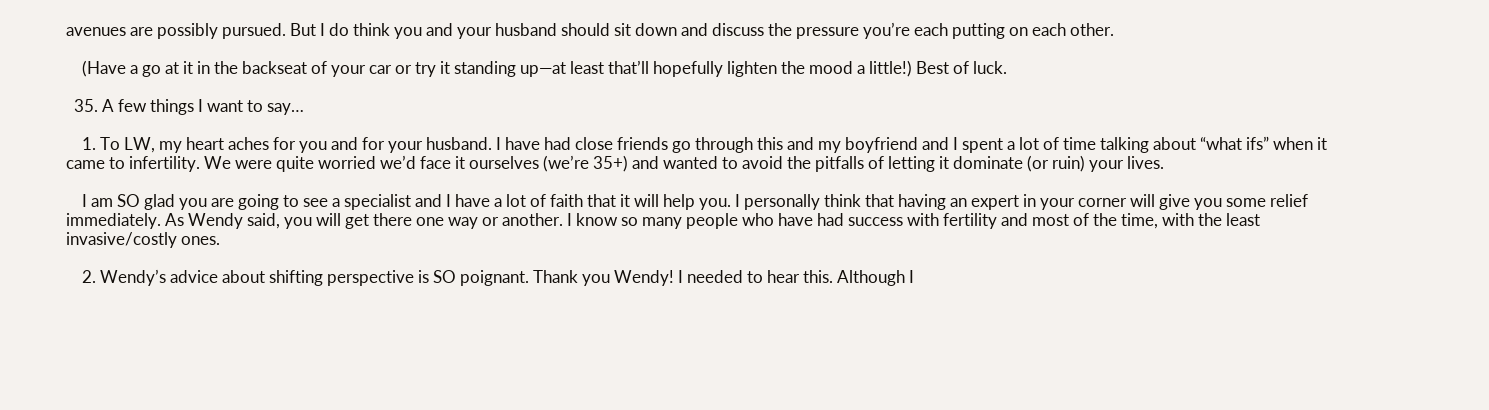avenues are possibly pursued. But I do think you and your husband should sit down and discuss the pressure you’re each putting on each other.

    (Have a go at it in the backseat of your car or try it standing up—at least that’ll hopefully lighten the mood a little!) Best of luck.

  35. A few things I want to say…

    1. To LW, my heart aches for you and for your husband. I have had close friends go through this and my boyfriend and I spent a lot of time talking about “what ifs” when it came to infertility. We were quite worried we’d face it ourselves (we’re 35+) and wanted to avoid the pitfalls of letting it dominate (or ruin) your lives.

    I am SO glad you are going to see a specialist and I have a lot of faith that it will help you. I personally think that having an expert in your corner will give you some relief immediately. As Wendy said, you will get there one way or another. I know so many people who have had success with fertility and most of the time, with the least invasive/costly ones.

    2. Wendy’s advice about shifting perspective is SO poignant. Thank you Wendy! I needed to hear this. Although I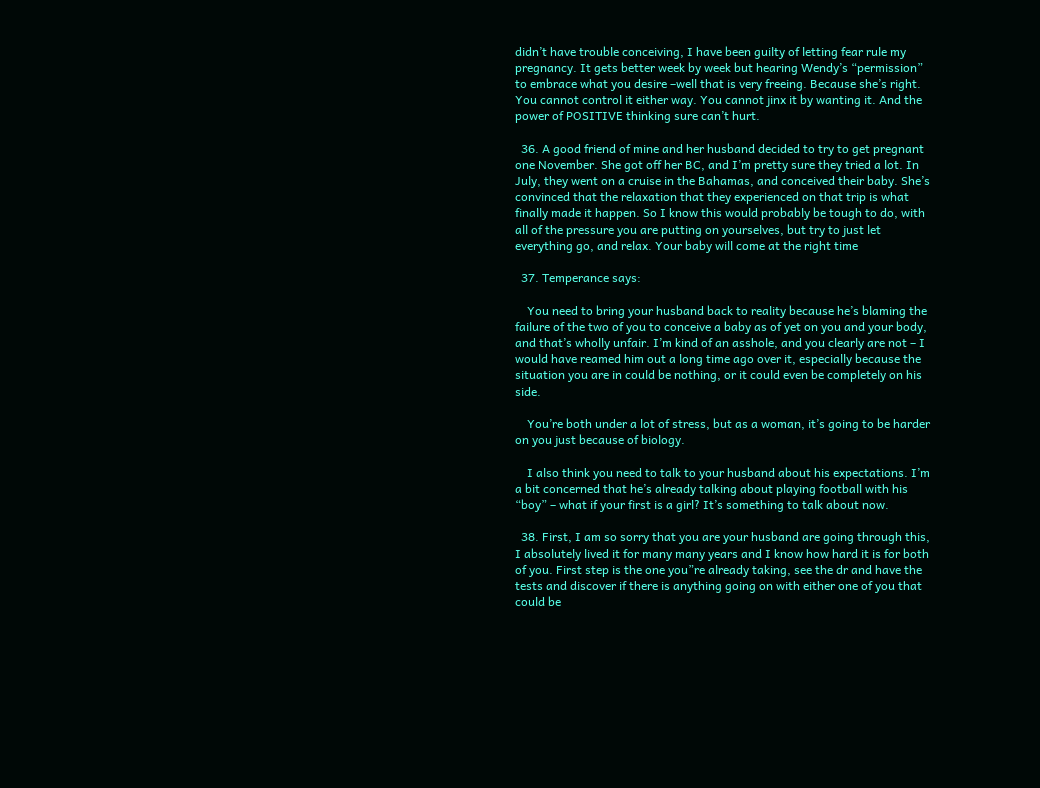didn’t have trouble conceiving, I have been guilty of letting fear rule my pregnancy. It gets better week by week but hearing Wendy’s “permission” to embrace what you desire –well that is very freeing. Because she’s right. You cannot control it either way. You cannot jinx it by wanting it. And the power of POSITIVE thinking sure can’t hurt.

  36. A good friend of mine and her husband decided to try to get pregnant one November. She got off her BC, and I’m pretty sure they tried a lot. In July, they went on a cruise in the Bahamas, and conceived their baby. She’s convinced that the relaxation that they experienced on that trip is what finally made it happen. So I know this would probably be tough to do, with all of the pressure you are putting on yourselves, but try to just let everything go, and relax. Your baby will come at the right time

  37. Temperance says:

    You need to bring your husband back to reality because he’s blaming the failure of the two of you to conceive a baby as of yet on you and your body, and that’s wholly unfair. I’m kind of an asshole, and you clearly are not – I would have reamed him out a long time ago over it, especially because the situation you are in could be nothing, or it could even be completely on his side.

    You’re both under a lot of stress, but as a woman, it’s going to be harder on you just because of biology.

    I also think you need to talk to your husband about his expectations. I’m a bit concerned that he’s already talking about playing football with his “boy” – what if your first is a girl? It’s something to talk about now.

  38. First, I am so sorry that you are your husband are going through this, I absolutely lived it for many many years and I know how hard it is for both of you. First step is the one you”re already taking, see the dr and have the tests and discover if there is anything going on with either one of you that could be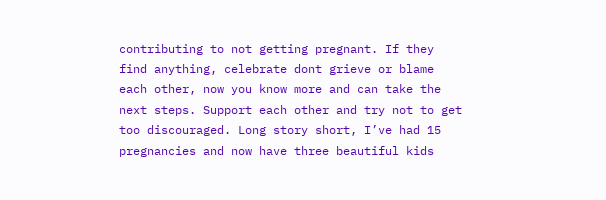contributing to not getting pregnant. If they find anything, celebrate dont grieve or blame each other, now you know more and can take the next steps. Support each other and try not to get too discouraged. Long story short, I’ve had 15 pregnancies and now have three beautiful kids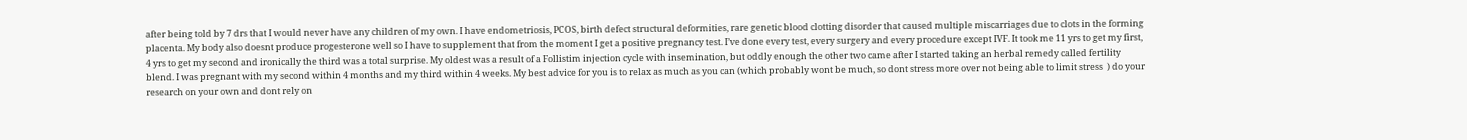after being told by 7 drs that I would never have any children of my own. I have endometriosis, PCOS, birth defect structural deformities, rare genetic blood clotting disorder that caused multiple miscarriages due to clots in the forming placenta. My body also doesnt produce progesterone well so I have to supplement that from the moment I get a positive pregnancy test. I’ve done every test, every surgery and every procedure except IVF. It took me 11 yrs to get my first, 4 yrs to get my second and ironically the third was a total surprise. My oldest was a result of a Follistim injection cycle with insemination, but oddly enough the other two came after I started taking an herbal remedy called fertility blend. I was pregnant with my second within 4 months and my third within 4 weeks. My best advice for you is to relax as much as you can (which probably wont be much, so dont stress more over not being able to limit stress  ) do your research on your own and dont rely on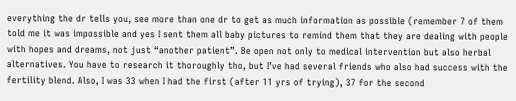everything the dr tells you, see more than one dr to get as much information as possible (remember 7 of them told me it was impossible and yes I sent them all baby pictures to remind them that they are dealing with people with hopes and dreams, not just “another patient”. Be open not only to medical intervention but also herbal alternatives. You have to research it thoroughly tho, but I’ve had several friends who also had success with the fertility blend. Also, I was 33 when I had the first (after 11 yrs of trying), 37 for the second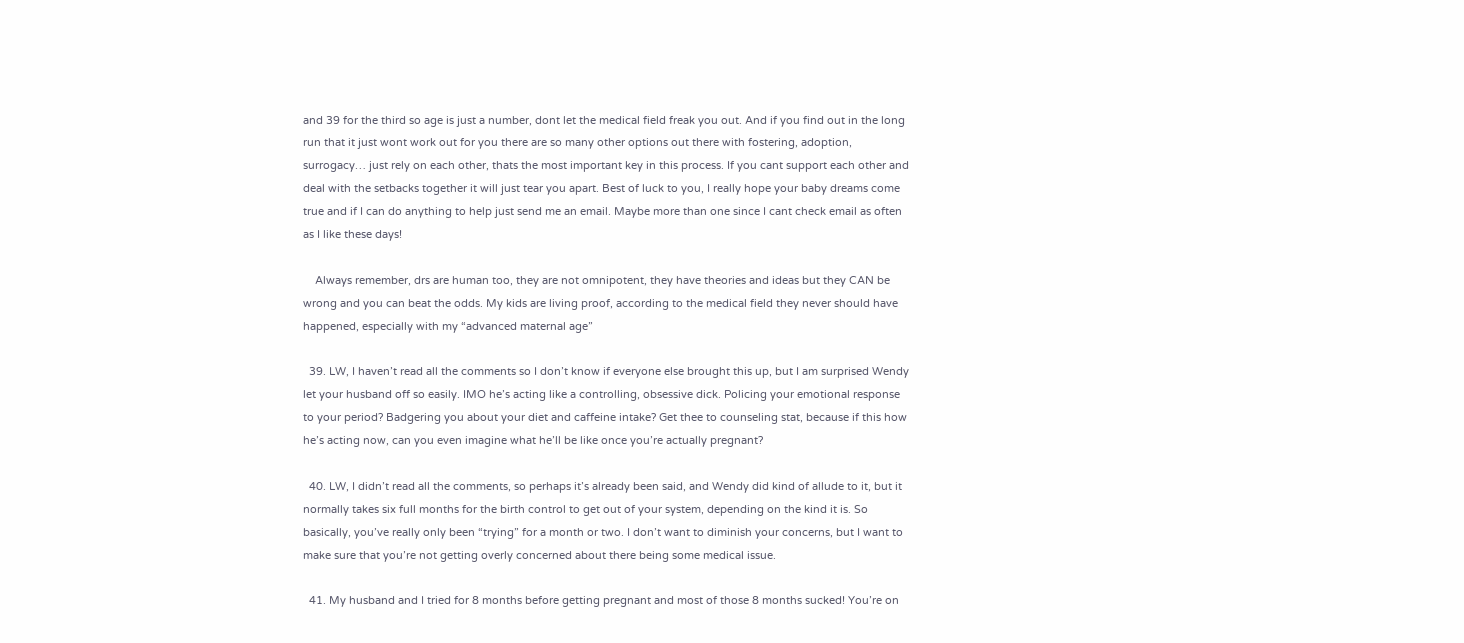and 39 for the third so age is just a number, dont let the medical field freak you out. And if you find out in the long run that it just wont work out for you there are so many other options out there with fostering, adoption, surrogacy… just rely on each other, thats the most important key in this process. If you cant support each other and deal with the setbacks together it will just tear you apart. Best of luck to you, I really hope your baby dreams come true and if I can do anything to help just send me an email. Maybe more than one since I cant check email as often as I like these days!

    Always remember, drs are human too, they are not omnipotent, they have theories and ideas but they CAN be wrong and you can beat the odds. My kids are living proof, according to the medical field they never should have happened, especially with my “advanced maternal age”

  39. LW, I haven’t read all the comments so I don’t know if everyone else brought this up, but I am surprised Wendy let your husband off so easily. IMO he’s acting like a controlling, obsessive dick. Policing your emotional response to your period? Badgering you about your diet and caffeine intake? Get thee to counseling stat, because if this how he’s acting now, can you even imagine what he’ll be like once you’re actually pregnant?

  40. LW, I didn’t read all the comments, so perhaps it’s already been said, and Wendy did kind of allude to it, but it normally takes six full months for the birth control to get out of your system, depending on the kind it is. So basically, you’ve really only been “trying” for a month or two. I don’t want to diminish your concerns, but I want to make sure that you’re not getting overly concerned about there being some medical issue.

  41. My husband and I tried for 8 months before getting pregnant and most of those 8 months sucked! You’re on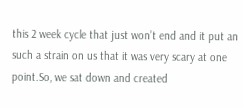this 2 week cycle that just won’t end and it put an such a strain on us that it was very scary at one point.So, we sat down and created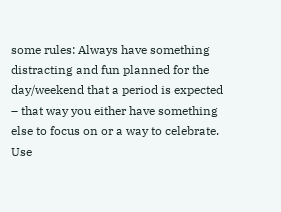some rules: Always have something distracting and fun planned for the day/weekend that a period is expected – that way you either have something else to focus on or a way to celebrate. Use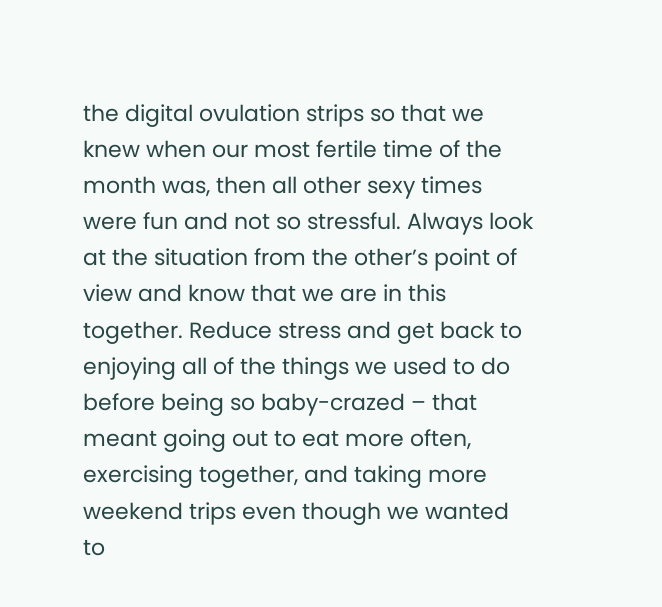the digital ovulation strips so that we knew when our most fertile time of the month was, then all other sexy times were fun and not so stressful. Always look at the situation from the other’s point of view and know that we are in this together. Reduce stress and get back to enjoying all of the things we used to do before being so baby-crazed – that meant going out to eat more often, exercising together, and taking more weekend trips even though we wanted to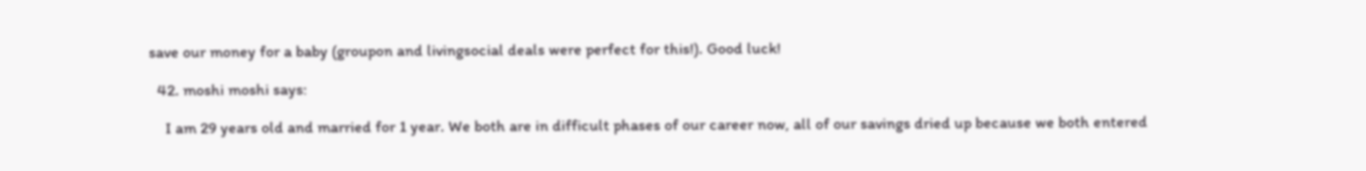save our money for a baby (groupon and livingsocial deals were perfect for this!). Good luck!

  42. moshi moshi says:

    I am 29 years old and married for 1 year. We both are in difficult phases of our career now, all of our savings dried up because we both entered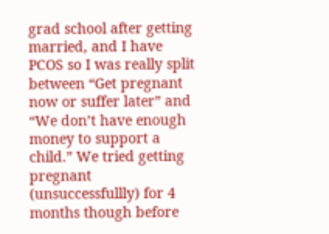grad school after getting married, and I have PCOS so I was really split between “Get pregnant now or suffer later” and “We don’t have enough money to support a child.” We tried getting pregnant (unsuccessfullly) for 4 months though before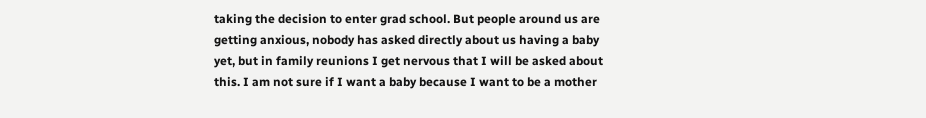taking the decision to enter grad school. But people around us are getting anxious, nobody has asked directly about us having a baby yet, but in family reunions I get nervous that I will be asked about this. I am not sure if I want a baby because I want to be a mother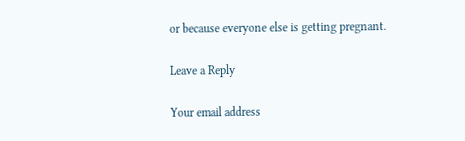or because everyone else is getting pregnant.

Leave a Reply

Your email address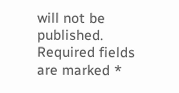will not be published. Required fields are marked *